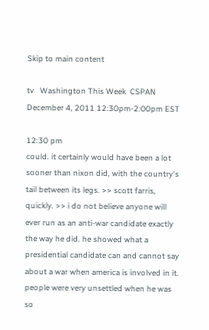Skip to main content

tv   Washington This Week  CSPAN  December 4, 2011 12:30pm-2:00pm EST

12:30 pm
could. it certainly would have been a lot sooner than nixon did, with the country's tail between its legs. >> scott farris, quickly. >> i do not believe anyone will ever run as an anti-war candidate exactly the way he did. he showed what a presidential candidate can and cannot say about a war when america is involved in it. people were very unsettled when he was so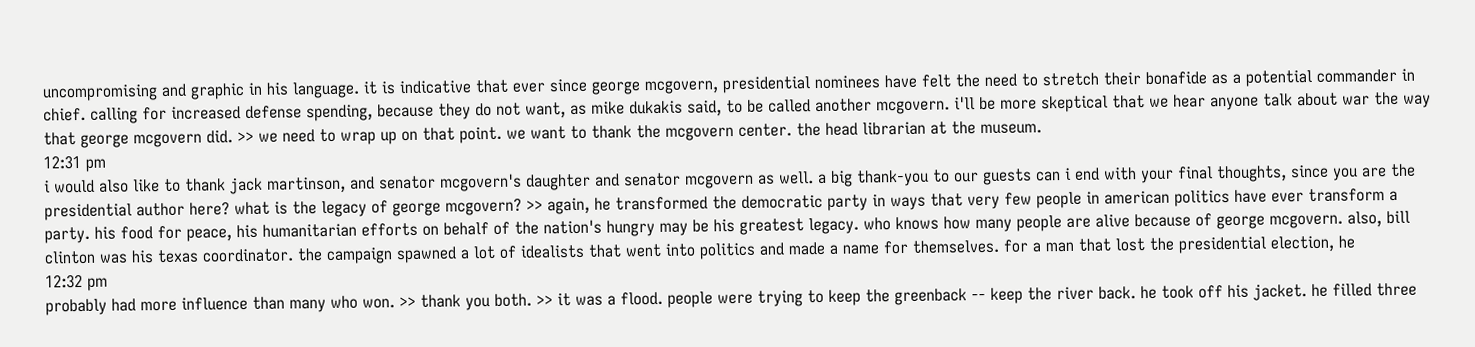uncompromising and graphic in his language. it is indicative that ever since george mcgovern, presidential nominees have felt the need to stretch their bonafide as a potential commander in chief. calling for increased defense spending, because they do not want, as mike dukakis said, to be called another mcgovern. i'll be more skeptical that we hear anyone talk about war the way that george mcgovern did. >> we need to wrap up on that point. we want to thank the mcgovern center. the head librarian at the museum.
12:31 pm
i would also like to thank jack martinson, and senator mcgovern's daughter and senator mcgovern as well. a big thank-you to our guests can i end with your final thoughts, since you are the presidential author here? what is the legacy of george mcgovern? >> again, he transformed the democratic party in ways that very few people in american politics have ever transform a party. his food for peace, his humanitarian efforts on behalf of the nation's hungry may be his greatest legacy. who knows how many people are alive because of george mcgovern. also, bill clinton was his texas coordinator. the campaign spawned a lot of idealists that went into politics and made a name for themselves. for a man that lost the presidential election, he
12:32 pm
probably had more influence than many who won. >> thank you both. >> it was a flood. people were trying to keep the greenback -- keep the river back. he took off his jacket. he filled three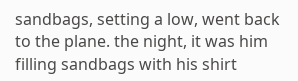sandbags, setting a low, went back to the plane. the night, it was him filling sandbags with his shirt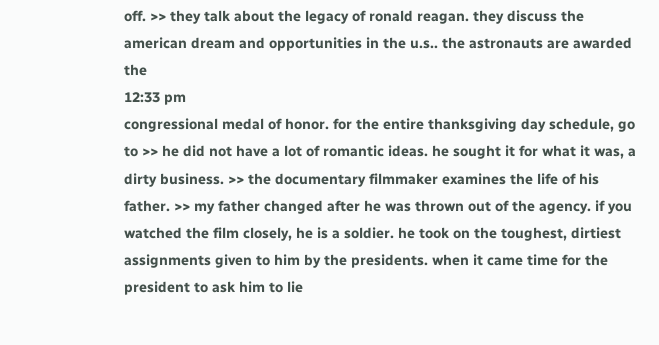off. >> they talk about the legacy of ronald reagan. they discuss the american dream and opportunities in the u.s.. the astronauts are awarded the
12:33 pm
congressional medal of honor. for the entire thanksgiving day schedule, go to >> he did not have a lot of romantic ideas. he sought it for what it was, a dirty business. >> the documentary filmmaker examines the life of his father. >> my father changed after he was thrown out of the agency. if you watched the film closely, he is a soldier. he took on the toughest, dirtiest assignments given to him by the presidents. when it came time for the president to ask him to lie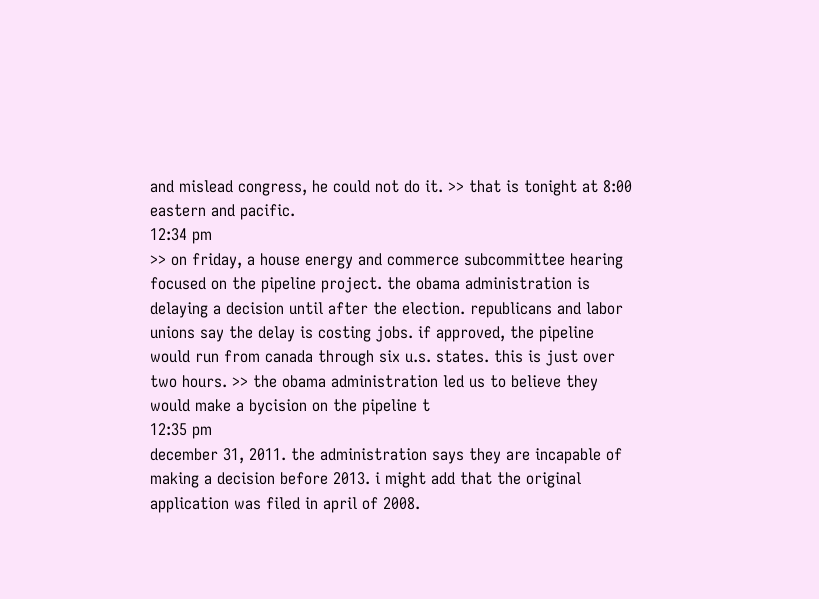and mislead congress, he could not do it. >> that is tonight at 8:00 eastern and pacific.
12:34 pm
>> on friday, a house energy and commerce subcommittee hearing focused on the pipeline project. the obama administration is delaying a decision until after the election. republicans and labor unions say the delay is costing jobs. if approved, the pipeline would run from canada through six u.s. states. this is just over two hours. >> the obama administration led us to believe they would make a bycision on the pipeline t
12:35 pm
december 31, 2011. the administration says they are incapable of making a decision before 2013. i might add that the original application was filed in april of 2008.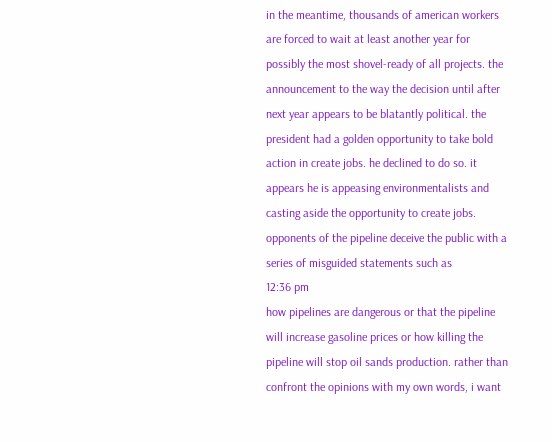in the meantime, thousands of american workers are forced to wait at least another year for possibly the most shovel-ready of all projects. the announcement to the way the decision until after next year appears to be blatantly political. the president had a golden opportunity to take bold action in create jobs. he declined to do so. it appears he is appeasing environmentalists and casting aside the opportunity to create jobs. opponents of the pipeline deceive the public with a series of misguided statements such as
12:36 pm
how pipelines are dangerous or that the pipeline will increase gasoline prices or how killing the pipeline will stop oil sands production. rather than confront the opinions with my own words, i want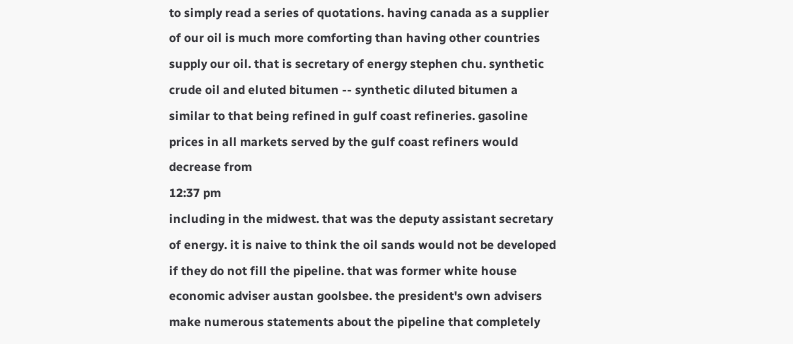to simply read a series of quotations. having canada as a supplier of our oil is much more comforting than having other countries supply our oil. that is secretary of energy stephen chu. synthetic crude oil and eluted bitumen -- synthetic diluted bitumen a similar to that being refined in gulf coast refineries. gasoline prices in all markets served by the gulf coast refiners would decrease from
12:37 pm
including in the midwest. that was the deputy assistant secretary of energy. it is naive to think the oil sands would not be developed if they do not fill the pipeline. that was former white house economic adviser austan goolsbee. the president's own advisers make numerous statements about the pipeline that completely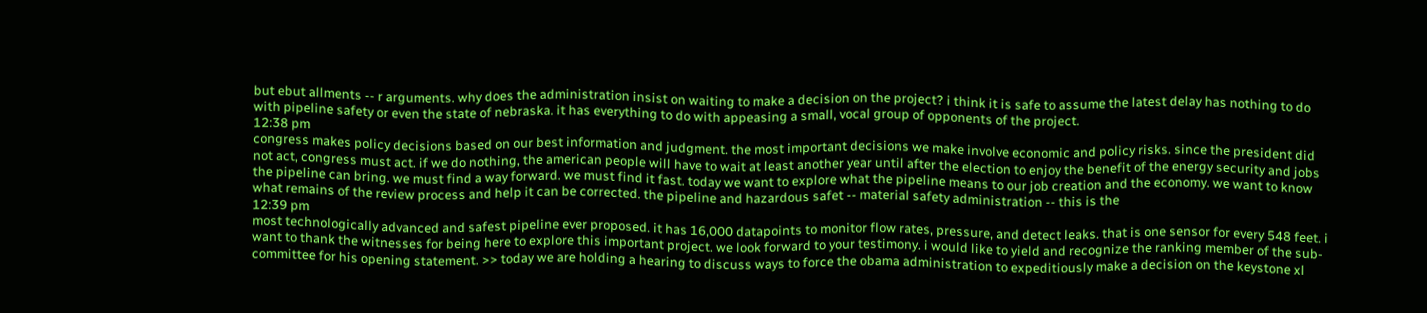but ebut allments -- r arguments. why does the administration insist on waiting to make a decision on the project? i think it is safe to assume the latest delay has nothing to do with pipeline safety or even the state of nebraska. it has everything to do with appeasing a small, vocal group of opponents of the project.
12:38 pm
congress makes policy decisions based on our best information and judgment. the most important decisions we make involve economic and policy risks. since the president did not act, congress must act. if we do nothing, the american people will have to wait at least another year until after the election to enjoy the benefit of the energy security and jobs the pipeline can bring. we must find a way forward. we must find it fast. today we want to explore what the pipeline means to our job creation and the economy. we want to know what remains of the review process and help it can be corrected. the pipeline and hazardous safet -- material safety administration -- this is the
12:39 pm
most technologically advanced and safest pipeline ever proposed. it has 16,000 datapoints to monitor flow rates, pressure, and detect leaks. that is one sensor for every 548 feet. i want to thank the witnesses for being here to explore this important project. we look forward to your testimony. i would like to yield and recognize the ranking member of the sub-committee for his opening statement. >> today we are holding a hearing to discuss ways to force the obama administration to expeditiously make a decision on the keystone xl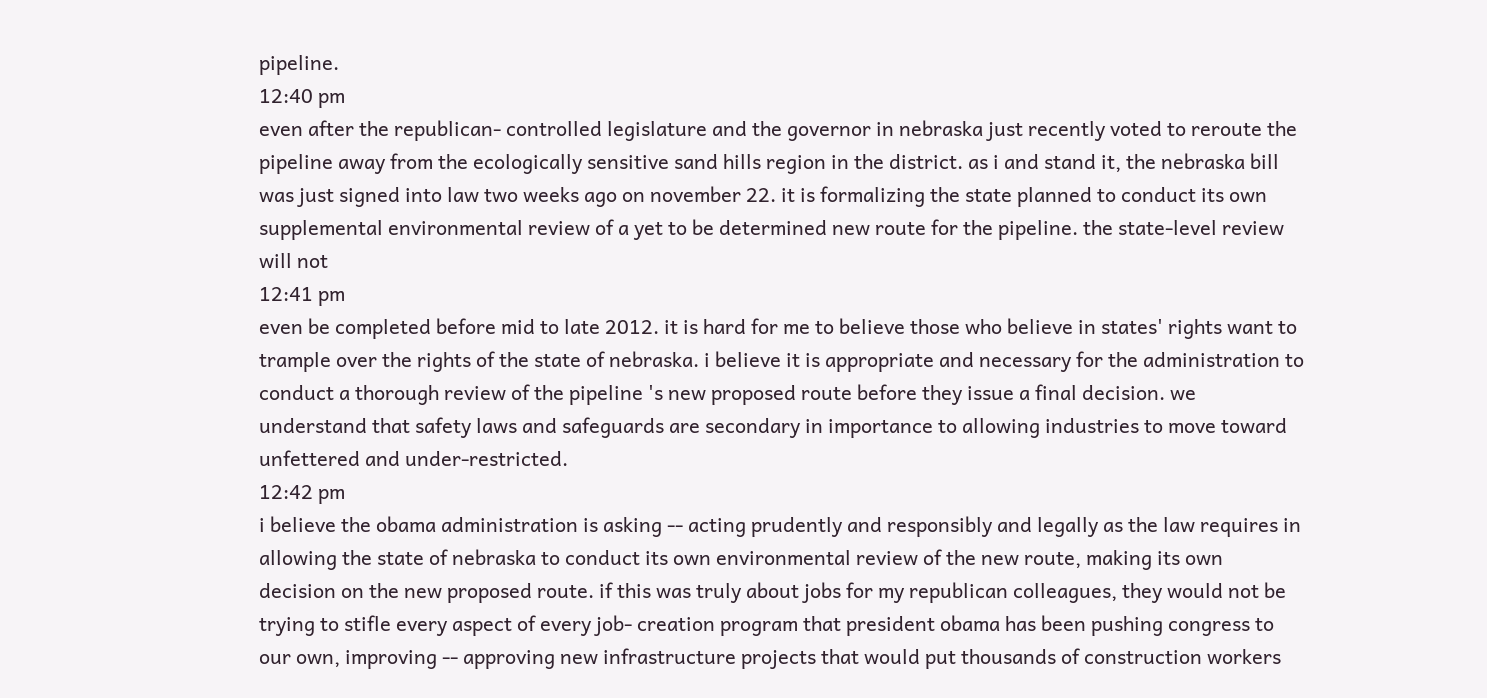pipeline.
12:40 pm
even after the republican- controlled legislature and the governor in nebraska just recently voted to reroute the pipeline away from the ecologically sensitive sand hills region in the district. as i and stand it, the nebraska bill was just signed into law two weeks ago on november 22. it is formalizing the state planned to conduct its own supplemental environmental review of a yet to be determined new route for the pipeline. the state-level review will not
12:41 pm
even be completed before mid to late 2012. it is hard for me to believe those who believe in states' rights want to trample over the rights of the state of nebraska. i believe it is appropriate and necessary for the administration to conduct a thorough review of the pipeline 's new proposed route before they issue a final decision. we understand that safety laws and safeguards are secondary in importance to allowing industries to move toward unfettered and under-restricted.
12:42 pm
i believe the obama administration is asking -- acting prudently and responsibly and legally as the law requires in allowing the state of nebraska to conduct its own environmental review of the new route, making its own decision on the new proposed route. if this was truly about jobs for my republican colleagues, they would not be trying to stifle every aspect of every job- creation program that president obama has been pushing congress to our own, improving -- approving new infrastructure projects that would put thousands of construction workers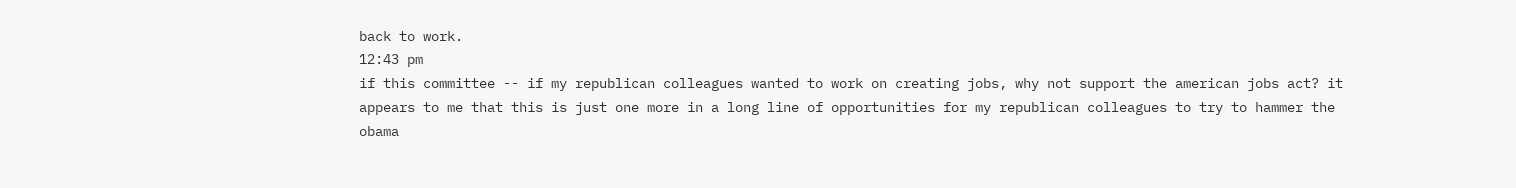back to work.
12:43 pm
if this committee -- if my republican colleagues wanted to work on creating jobs, why not support the american jobs act? it appears to me that this is just one more in a long line of opportunities for my republican colleagues to try to hammer the obama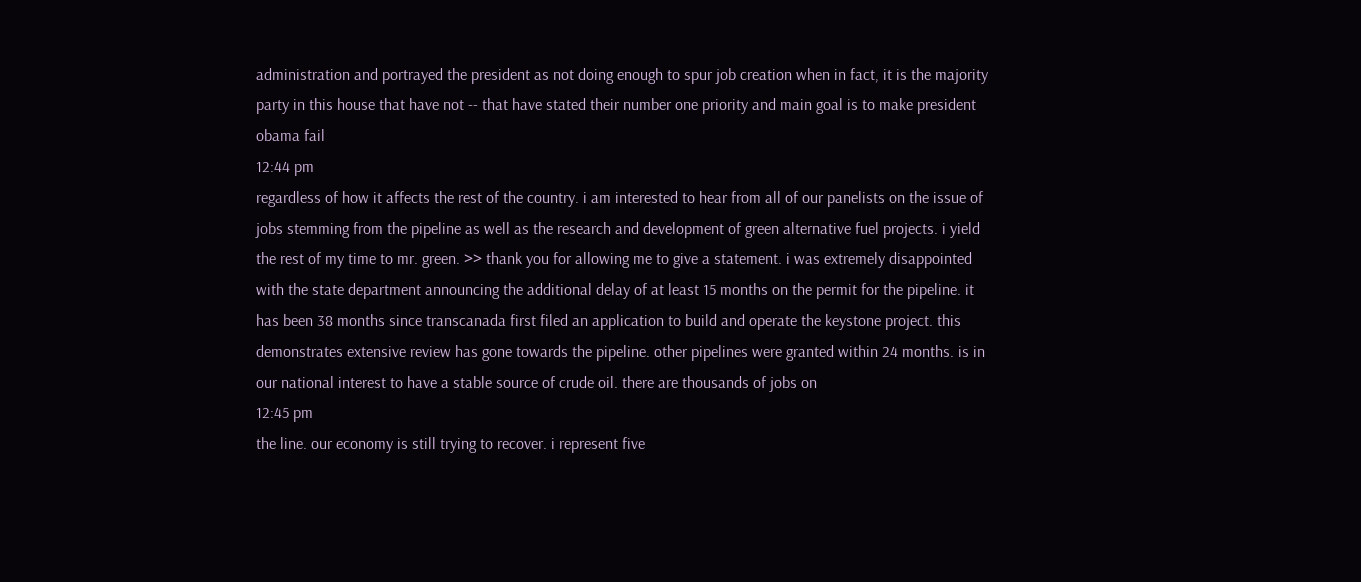administration and portrayed the president as not doing enough to spur job creation when in fact, it is the majority party in this house that have not -- that have stated their number one priority and main goal is to make president obama fail
12:44 pm
regardless of how it affects the rest of the country. i am interested to hear from all of our panelists on the issue of jobs stemming from the pipeline as well as the research and development of green alternative fuel projects. i yield the rest of my time to mr. green. >> thank you for allowing me to give a statement. i was extremely disappointed with the state department announcing the additional delay of at least 15 months on the permit for the pipeline. it has been 38 months since transcanada first filed an application to build and operate the keystone project. this demonstrates extensive review has gone towards the pipeline. other pipelines were granted within 24 months. is in our national interest to have a stable source of crude oil. there are thousands of jobs on
12:45 pm
the line. our economy is still trying to recover. i represent five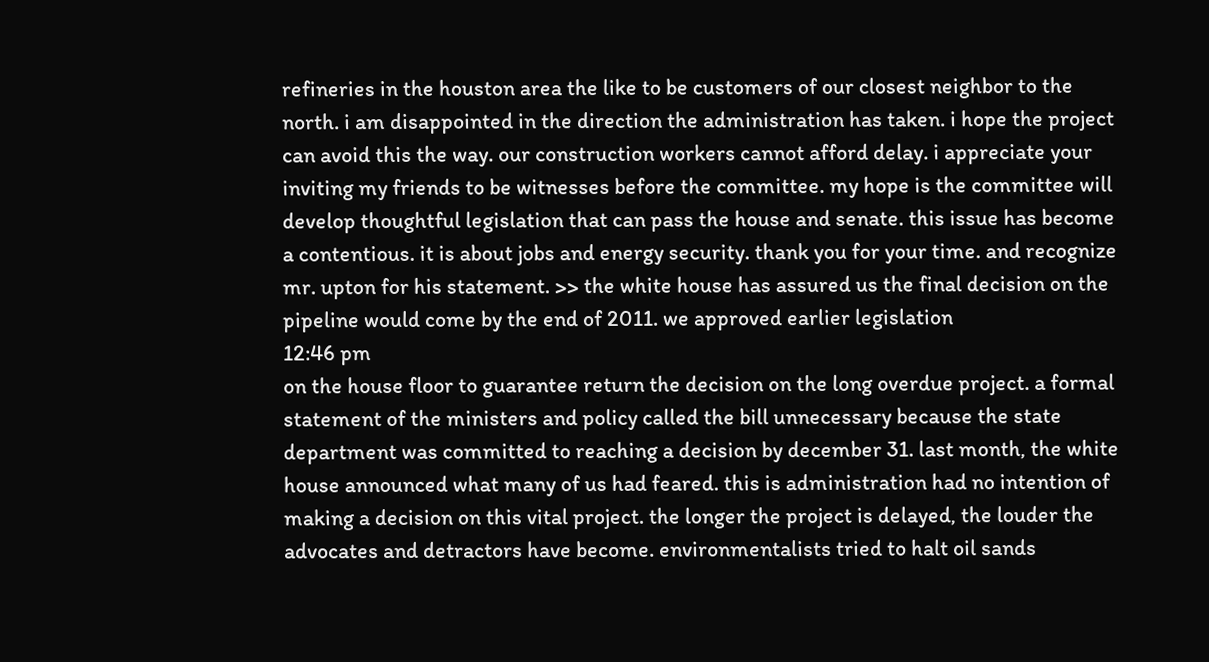refineries in the houston area the like to be customers of our closest neighbor to the north. i am disappointed in the direction the administration has taken. i hope the project can avoid this the way. our construction workers cannot afford delay. i appreciate your inviting my friends to be witnesses before the committee. my hope is the committee will develop thoughtful legislation that can pass the house and senate. this issue has become a contentious. it is about jobs and energy security. thank you for your time. and recognize mr. upton for his statement. >> the white house has assured us the final decision on the pipeline would come by the end of 2011. we approved earlier legislation
12:46 pm
on the house floor to guarantee return the decision on the long overdue project. a formal statement of the ministers and policy called the bill unnecessary because the state department was committed to reaching a decision by december 31. last month, the white house announced what many of us had feared. this is administration had no intention of making a decision on this vital project. the longer the project is delayed, the louder the advocates and detractors have become. environmentalists tried to halt oil sands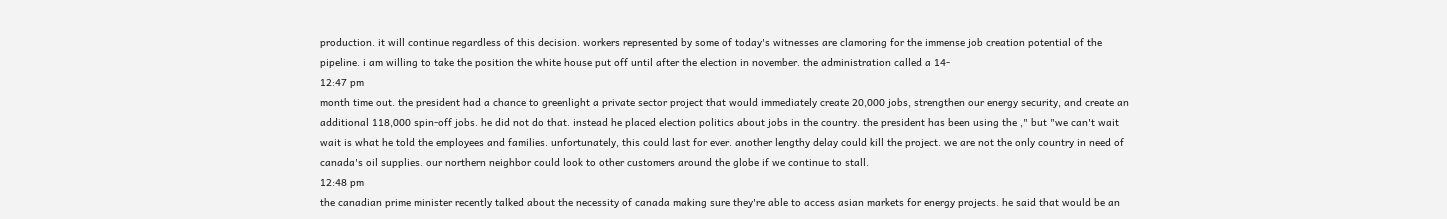production. it will continue regardless of this decision. workers represented by some of today's witnesses are clamoring for the immense job creation potential of the pipeline. i am willing to take the position the white house put off until after the election in november. the administration called a 14-
12:47 pm
month time out. the president had a chance to greenlight a private sector project that would immediately create 20,000 jobs, strengthen our energy security, and create an additional 118,000 spin-off jobs. he did not do that. instead he placed election politics about jobs in the country. the president has been using the ," but "we can't wait wait is what he told the employees and families. unfortunately, this could last for ever. another lengthy delay could kill the project. we are not the only country in need of canada's oil supplies. our northern neighbor could look to other customers around the globe if we continue to stall.
12:48 pm
the canadian prime minister recently talked about the necessity of canada making sure they're able to access asian markets for energy projects. he said that would be an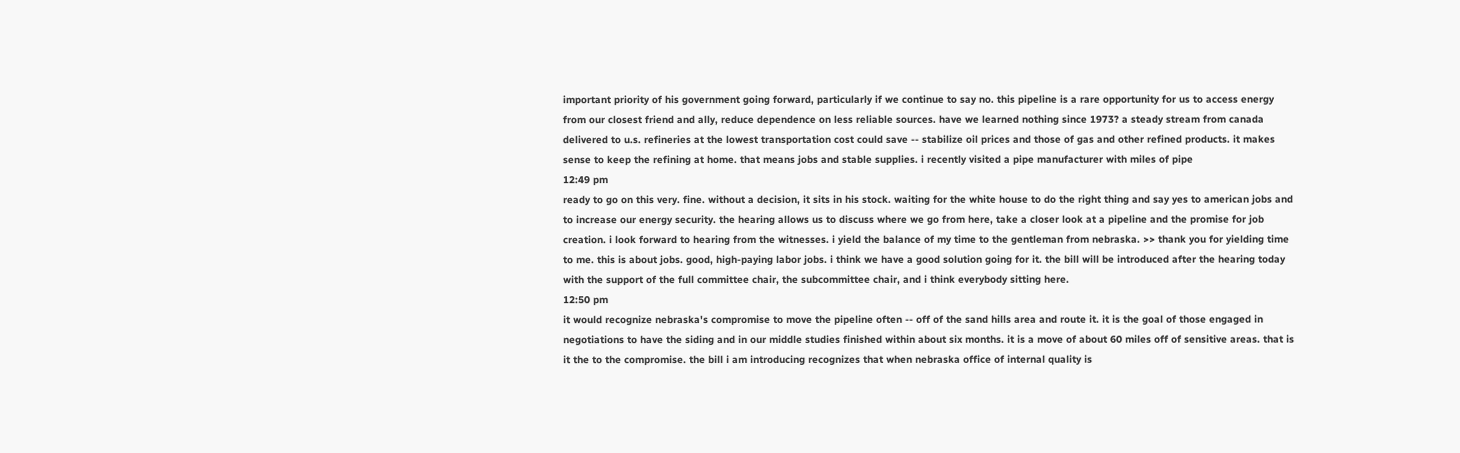important priority of his government going forward, particularly if we continue to say no. this pipeline is a rare opportunity for us to access energy from our closest friend and ally, reduce dependence on less reliable sources. have we learned nothing since 1973? a steady stream from canada delivered to u.s. refineries at the lowest transportation cost could save -- stabilize oil prices and those of gas and other refined products. it makes sense to keep the refining at home. that means jobs and stable supplies. i recently visited a pipe manufacturer with miles of pipe
12:49 pm
ready to go on this very. fine. without a decision, it sits in his stock. waiting for the white house to do the right thing and say yes to american jobs and to increase our energy security. the hearing allows us to discuss where we go from here, take a closer look at a pipeline and the promise for job creation. i look forward to hearing from the witnesses. i yield the balance of my time to the gentleman from nebraska. >> thank you for yielding time to me. this is about jobs. good, high-paying labor jobs. i think we have a good solution going for it. the bill will be introduced after the hearing today with the support of the full committee chair, the subcommittee chair, and i think everybody sitting here.
12:50 pm
it would recognize nebraska's compromise to move the pipeline often -- off of the sand hills area and route it. it is the goal of those engaged in negotiations to have the siding and in our middle studies finished within about six months. it is a move of about 60 miles off of sensitive areas. that is it the to the compromise. the bill i am introducing recognizes that when nebraska office of internal quality is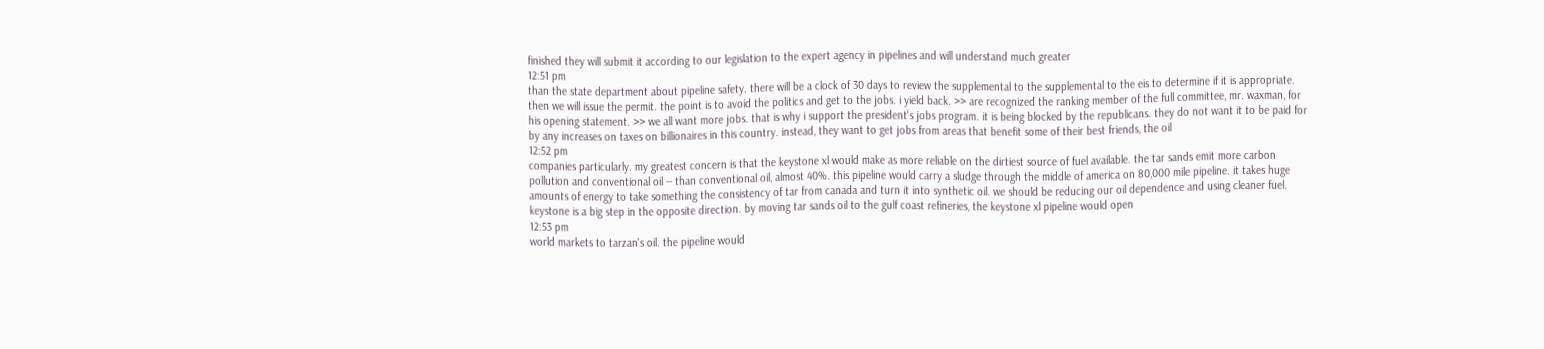finished they will submit it according to our legislation to the expert agency in pipelines and will understand much greater
12:51 pm
than the state department about pipeline safety. there will be a clock of 30 days to review the supplemental to the supplemental to the eis to determine if it is appropriate. then we will issue the permit. the point is to avoid the politics and get to the jobs. i yield back. >> are recognized the ranking member of the full committee, mr. waxman, for his opening statement. >> we all want more jobs. that is why i support the president's jobs program. it is being blocked by the republicans. they do not want it to be paid for by any increases on taxes on billionaires in this country. instead, they want to get jobs from areas that benefit some of their best friends, the oil
12:52 pm
companies particularly. my greatest concern is that the keystone xl would make as more reliable on the dirtiest source of fuel available. the tar sands emit more carbon pollution and conventional oil -- than conventional oil, almost 40%. this pipeline would carry a sludge through the middle of america on 80,000 mile pipeline. it takes huge amounts of energy to take something the consistency of tar from canada and turn it into synthetic oil. we should be reducing our oil dependence and using cleaner fuel. keystone is a big step in the opposite direction. by moving tar sands oil to the gulf coast refineries, the keystone xl pipeline would open
12:53 pm
world markets to tarzan's oil. the pipeline would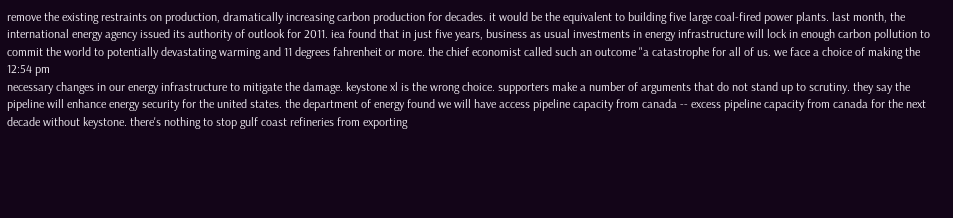remove the existing restraints on production, dramatically increasing carbon production for decades. it would be the equivalent to building five large coal-fired power plants. last month, the international energy agency issued its authority of outlook for 2011. iea found that in just five years, business as usual investments in energy infrastructure will lock in enough carbon pollution to commit the world to potentially devastating warming and 11 degrees fahrenheit or more. the chief economist called such an outcome "a catastrophe for all of us. we face a choice of making the
12:54 pm
necessary changes in our energy infrastructure to mitigate the damage. keystone xl is the wrong choice. supporters make a number of arguments that do not stand up to scrutiny. they say the pipeline will enhance energy security for the united states. the department of energy found we will have access pipeline capacity from canada -- excess pipeline capacity from canada for the next decade without keystone. there's nothing to stop gulf coast refineries from exporting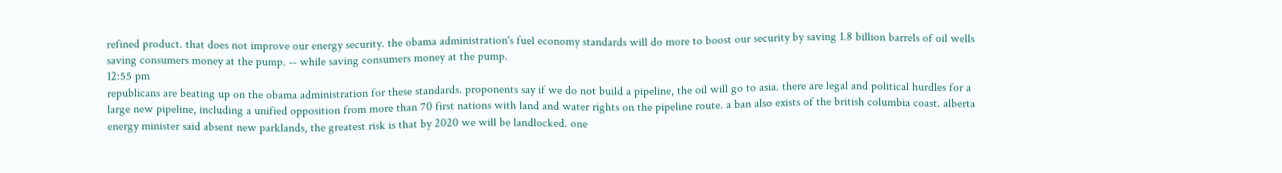refined product. that does not improve our energy security. the obama administration's fuel economy standards will do more to boost our security by saving 1.8 billion barrels of oil wells saving consumers money at the pump. -- while saving consumers money at the pump.
12:55 pm
republicans are beating up on the obama administration for these standards. proponents say if we do not build a pipeline, the oil will go to asia. there are legal and political hurdles for a large new pipeline, including a unified opposition from more than 70 first nations with land and water rights on the pipeline route. a ban also exists of the british columbia coast. alberta energy minister said absent new parklands, the greatest risk is that by 2020 we will be landlocked. one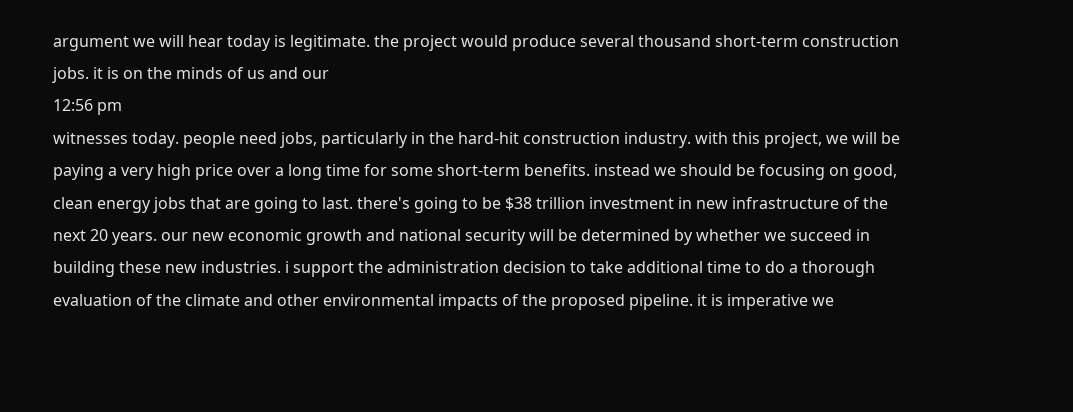argument we will hear today is legitimate. the project would produce several thousand short-term construction jobs. it is on the minds of us and our
12:56 pm
witnesses today. people need jobs, particularly in the hard-hit construction industry. with this project, we will be paying a very high price over a long time for some short-term benefits. instead we should be focusing on good, clean energy jobs that are going to last. there's going to be $38 trillion investment in new infrastructure of the next 20 years. our new economic growth and national security will be determined by whether we succeed in building these new industries. i support the administration decision to take additional time to do a thorough evaluation of the climate and other environmental impacts of the proposed pipeline. it is imperative we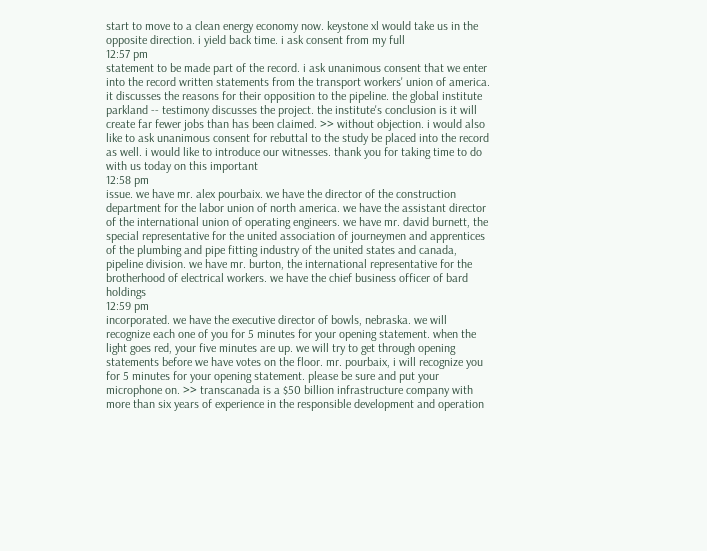start to move to a clean energy economy now. keystone xl would take us in the opposite direction. i yield back time. i ask consent from my full
12:57 pm
statement to be made part of the record. i ask unanimous consent that we enter into the record written statements from the transport workers' union of america. it discusses the reasons for their opposition to the pipeline. the global institute parkland -- testimony discusses the project. the institute's conclusion is it will create far fewer jobs than has been claimed. >> without objection. i would also like to ask unanimous consent for rebuttal to the study be placed into the record as well. i would like to introduce our witnesses. thank you for taking time to do with us today on this important
12:58 pm
issue. we have mr. alex pourbaix. we have the director of the construction department for the labor union of north america. we have the assistant director of the international union of operating engineers. we have mr. david burnett, the special representative for the united association of journeymen and apprentices of the plumbing and pipe fitting industry of the united states and canada, pipeline division. we have mr. burton, the international representative for the brotherhood of electrical workers. we have the chief business officer of bard holdings
12:59 pm
incorporated. we have the executive director of bowls, nebraska. we will recognize each one of you for 5 minutes for your opening statement. when the light goes red, your five minutes are up. we will try to get through opening statements before we have votes on the floor. mr. pourbaix, i will recognize you for 5 minutes for your opening statement. please be sure and put your microphone on. >> transcanada is a $50 billion infrastructure company with more than six years of experience in the responsible development and operation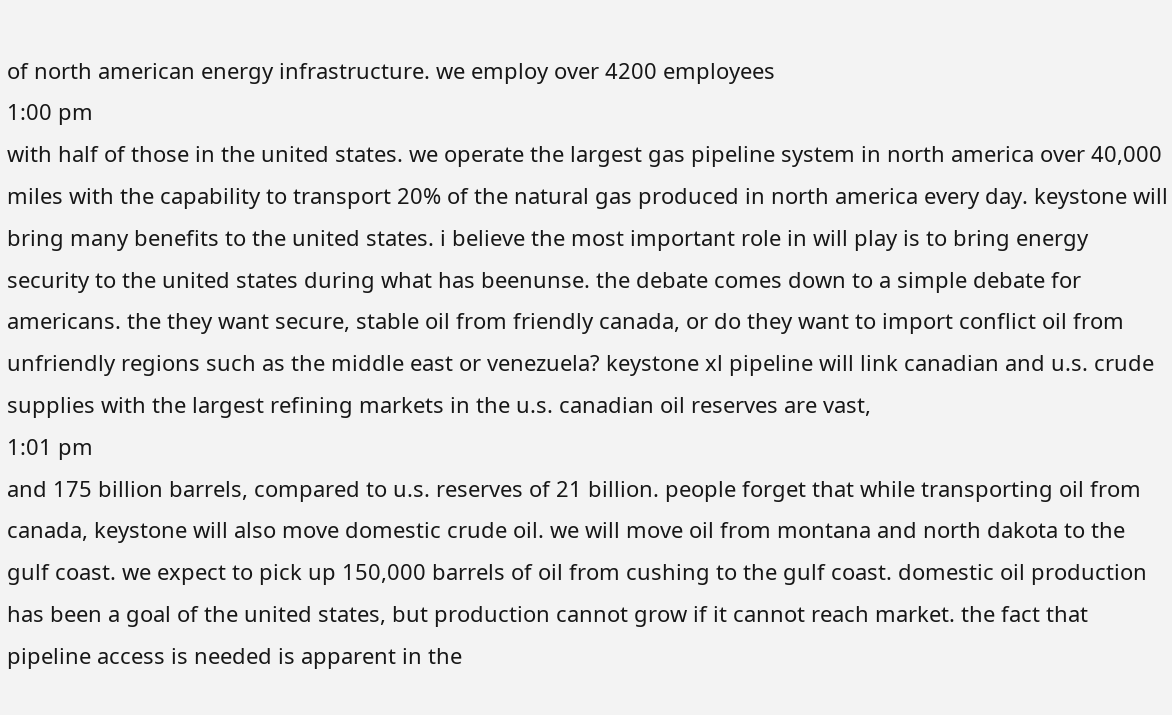of north american energy infrastructure. we employ over 4200 employees
1:00 pm
with half of those in the united states. we operate the largest gas pipeline system in north america over 40,000 miles with the capability to transport 20% of the natural gas produced in north america every day. keystone will bring many benefits to the united states. i believe the most important role in will play is to bring energy security to the united states during what has beenunse. the debate comes down to a simple debate for americans. the they want secure, stable oil from friendly canada, or do they want to import conflict oil from unfriendly regions such as the middle east or venezuela? keystone xl pipeline will link canadian and u.s. crude supplies with the largest refining markets in the u.s. canadian oil reserves are vast,
1:01 pm
and 175 billion barrels, compared to u.s. reserves of 21 billion. people forget that while transporting oil from canada, keystone will also move domestic crude oil. we will move oil from montana and north dakota to the gulf coast. we expect to pick up 150,000 barrels of oil from cushing to the gulf coast. domestic oil production has been a goal of the united states, but production cannot grow if it cannot reach market. the fact that pipeline access is needed is apparent in the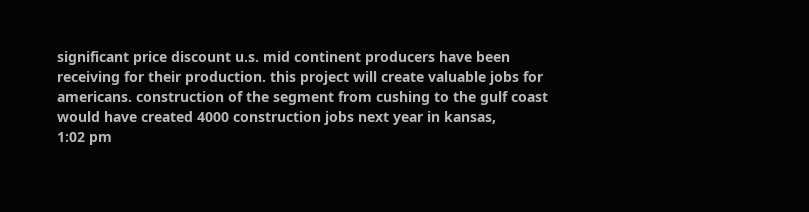significant price discount u.s. mid continent producers have been receiving for their production. this project will create valuable jobs for americans. construction of the segment from cushing to the gulf coast would have created 4000 construction jobs next year in kansas,
1:02 pm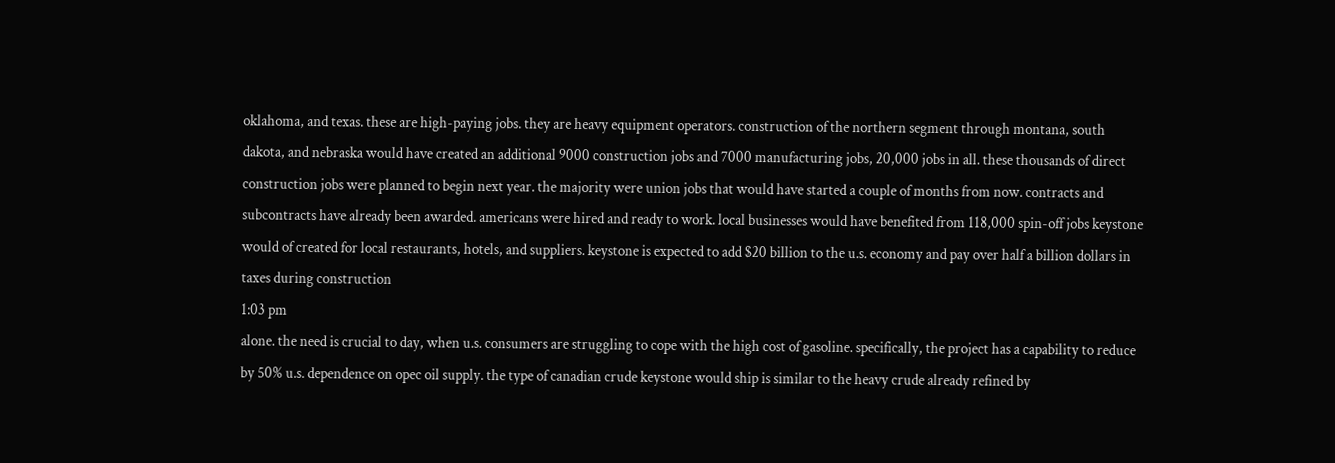oklahoma, and texas. these are high-paying jobs. they are heavy equipment operators. construction of the northern segment through montana, south dakota, and nebraska would have created an additional 9000 construction jobs and 7000 manufacturing jobs, 20,000 jobs in all. these thousands of direct construction jobs were planned to begin next year. the majority were union jobs that would have started a couple of months from now. contracts and subcontracts have already been awarded. americans were hired and ready to work. local businesses would have benefited from 118,000 spin-off jobs keystone would of created for local restaurants, hotels, and suppliers. keystone is expected to add $20 billion to the u.s. economy and pay over half a billion dollars in taxes during construction
1:03 pm
alone. the need is crucial to day, when u.s. consumers are struggling to cope with the high cost of gasoline. specifically, the project has a capability to reduce by 50% u.s. dependence on opec oil supply. the type of canadian crude keystone would ship is similar to the heavy crude already refined by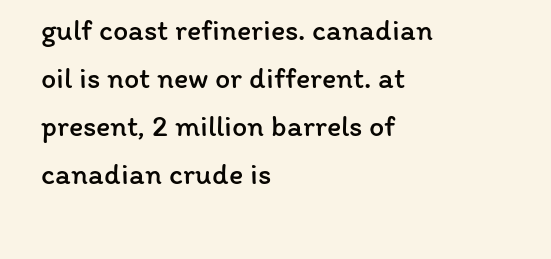gulf coast refineries. canadian oil is not new or different. at present, 2 million barrels of canadian crude is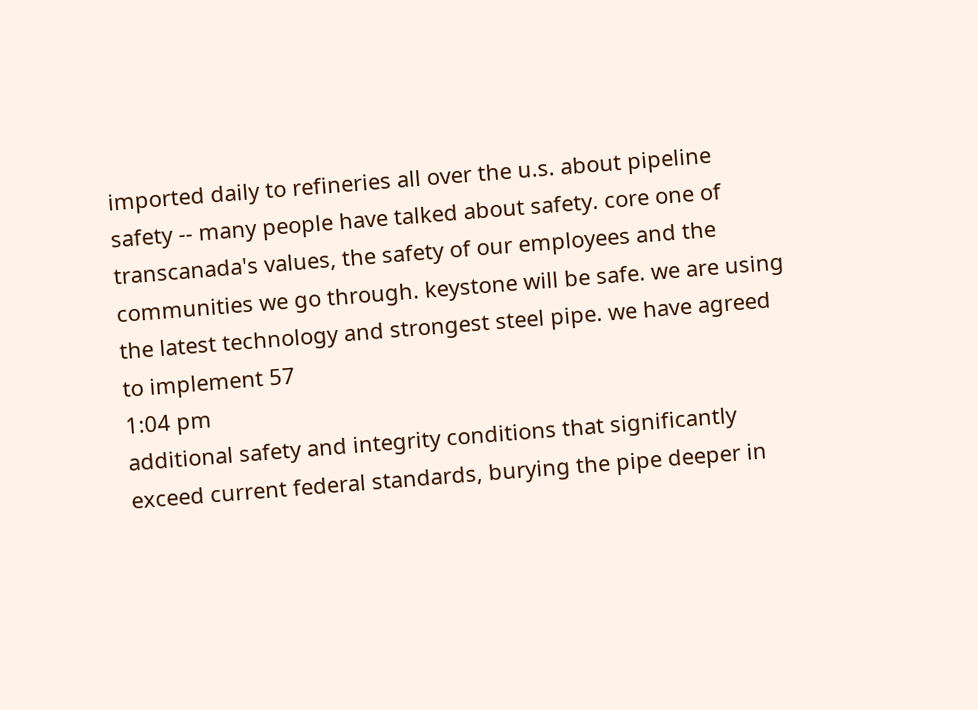imported daily to refineries all over the u.s. about pipeline safety -- many people have talked about safety. core one of transcanada's values, the safety of our employees and the communities we go through. keystone will be safe. we are using the latest technology and strongest steel pipe. we have agreed to implement 57
1:04 pm
additional safety and integrity conditions that significantly exceed current federal standards, burying the pipe deeper in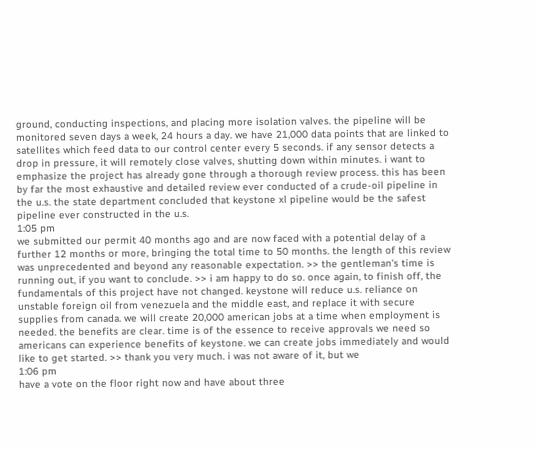ground, conducting inspections, and placing more isolation valves. the pipeline will be monitored seven days a week, 24 hours a day. we have 21,000 data points that are linked to satellites which feed data to our control center every 5 seconds. if any sensor detects a drop in pressure, it will remotely close valves, shutting down within minutes. i want to emphasize the project has already gone through a thorough review process. this has been by far the most exhaustive and detailed review ever conducted of a crude-oil pipeline in the u.s. the state department concluded that keystone xl pipeline would be the safest pipeline ever constructed in the u.s.
1:05 pm
we submitted our permit 40 months ago and are now faced with a potential delay of a further 12 months or more, bringing the total time to 50 months. the length of this review was unprecedented and beyond any reasonable expectation. >> the gentleman's time is running out, if you want to conclude. >> i am happy to do so. once again, to finish off, the fundamentals of this project have not changed. keystone will reduce u.s. reliance on unstable foreign oil from venezuela and the middle east, and replace it with secure supplies from canada. we will create 20,000 american jobs at a time when employment is needed. the benefits are clear. time is of the essence to receive approvals we need so americans can experience benefits of keystone. we can create jobs immediately and would like to get started. >> thank you very much. i was not aware of it, but we
1:06 pm
have a vote on the floor right now and have about three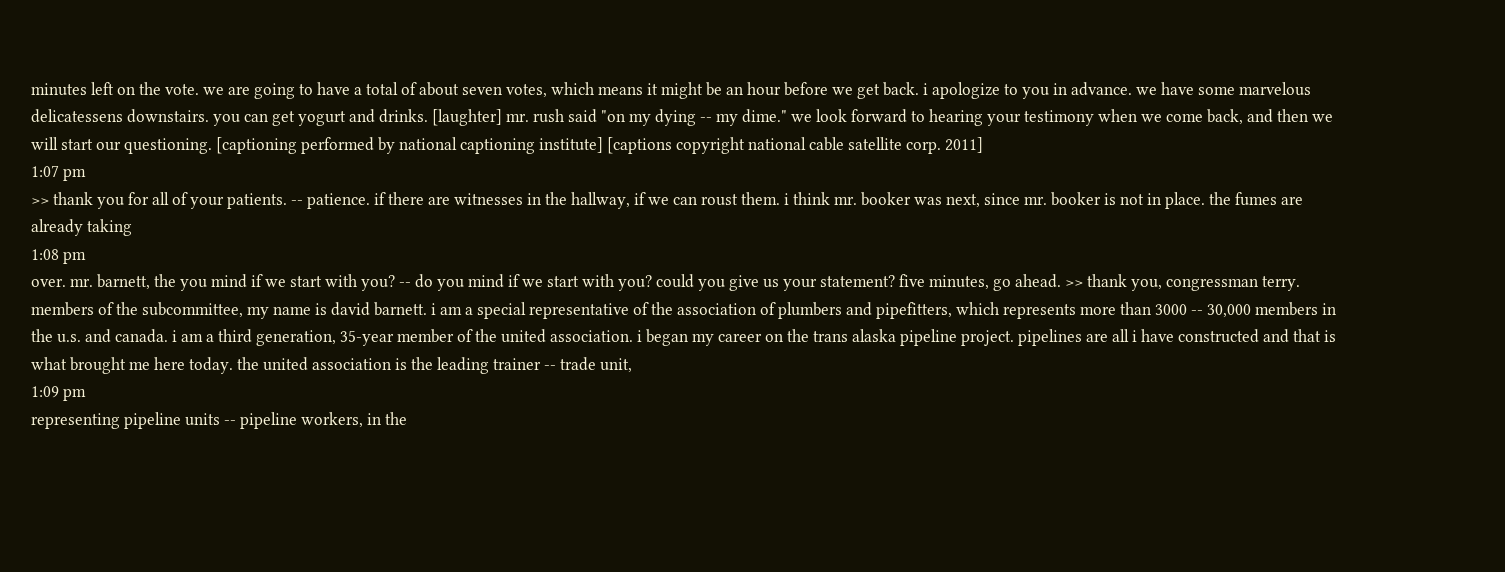minutes left on the vote. we are going to have a total of about seven votes, which means it might be an hour before we get back. i apologize to you in advance. we have some marvelous delicatessens downstairs. you can get yogurt and drinks. [laughter] mr. rush said "on my dying -- my dime." we look forward to hearing your testimony when we come back, and then we will start our questioning. [captioning performed by national captioning institute] [captions copyright national cable satellite corp. 2011]
1:07 pm
>> thank you for all of your patients. -- patience. if there are witnesses in the hallway, if we can roust them. i think mr. booker was next, since mr. booker is not in place. the fumes are already taking
1:08 pm
over. mr. barnett, the you mind if we start with you? -- do you mind if we start with you? could you give us your statement? five minutes, go ahead. >> thank you, congressman terry. members of the subcommittee, my name is david barnett. i am a special representative of the association of plumbers and pipefitters, which represents more than 3000 -- 30,000 members in the u.s. and canada. i am a third generation, 35-year member of the united association. i began my career on the trans alaska pipeline project. pipelines are all i have constructed and that is what brought me here today. the united association is the leading trainer -- trade unit,
1:09 pm
representing pipeline units -- pipeline workers, in the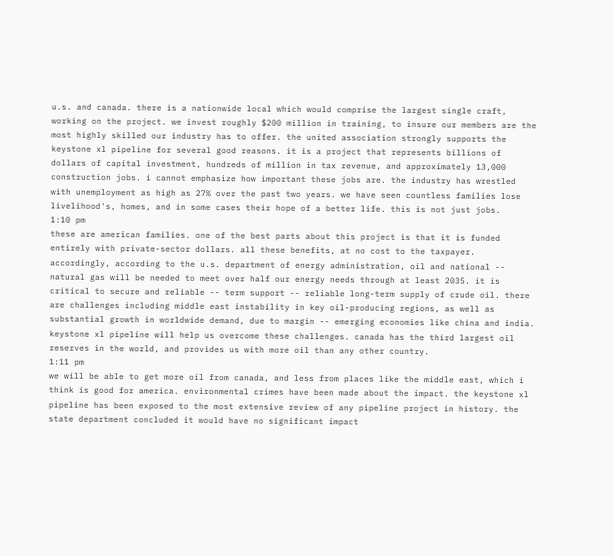u.s. and canada. there is a nationwide local which would comprise the largest single craft, working on the project. we invest roughly $200 million in training, to insure our members are the most highly skilled our industry has to offer. the united association strongly supports the keystone xl pipeline for several good reasons. it is a project that represents billions of dollars of capital investment, hundreds of million in tax revenue, and approximately 13,000 construction jobs. i cannot emphasize how important these jobs are. the industry has wrestled with unemployment as high as 27% over the past two years. we have seen countless families lose livelihood's, homes, and in some cases their hope of a better life. this is not just jobs.
1:10 pm
these are american families. one of the best parts about this project is that it is funded entirely with private-sector dollars. all these benefits, at no cost to the taxpayer. accordingly, according to the u.s. department of energy administration, oil and national -- natural gas will be needed to meet over half our energy needs through at least 2035. it is critical to secure and reliable -- term support -- reliable long-term supply of crude oil. there are challenges including middle east instability in key oil-producing regions, as well as substantial growth in worldwide demand, due to margin -- emerging economies like china and india. keystone xl pipeline will help us overcome these challenges. canada has the third largest oil reserves in the world, and provides us with more oil than any other country.
1:11 pm
we will be able to get more oil from canada, and less from places like the middle east, which i think is good for america. environmental crimes have been made about the impact. the keystone xl pipeline has been exposed to the most extensive review of any pipeline project in history. the state department concluded it would have no significant impact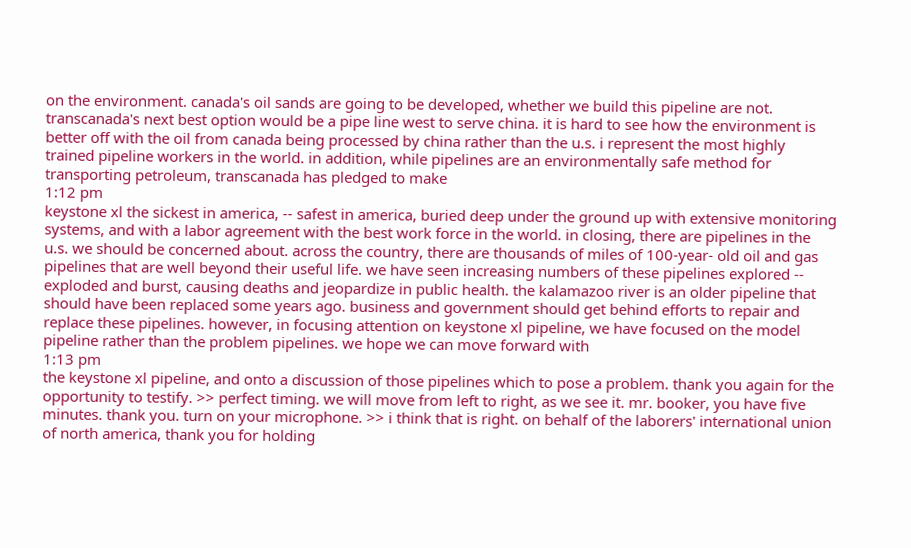on the environment. canada's oil sands are going to be developed, whether we build this pipeline are not. transcanada's next best option would be a pipe line west to serve china. it is hard to see how the environment is better off with the oil from canada being processed by china rather than the u.s. i represent the most highly trained pipeline workers in the world. in addition, while pipelines are an environmentally safe method for transporting petroleum, transcanada has pledged to make
1:12 pm
keystone xl the sickest in america, -- safest in america, buried deep under the ground up with extensive monitoring systems, and with a labor agreement with the best work force in the world. in closing, there are pipelines in the u.s. we should be concerned about. across the country, there are thousands of miles of 100-year- old oil and gas pipelines that are well beyond their useful life. we have seen increasing numbers of these pipelines explored -- exploded and burst, causing deaths and jeopardize in public health. the kalamazoo river is an older pipeline that should have been replaced some years ago. business and government should get behind efforts to repair and replace these pipelines. however, in focusing attention on keystone xl pipeline, we have focused on the model pipeline rather than the problem pipelines. we hope we can move forward with
1:13 pm
the keystone xl pipeline, and onto a discussion of those pipelines which to pose a problem. thank you again for the opportunity to testify. >> perfect timing. we will move from left to right, as we see it. mr. booker, you have five minutes. thank you. turn on your microphone. >> i think that is right. on behalf of the laborers' international union of north america, thank you for holding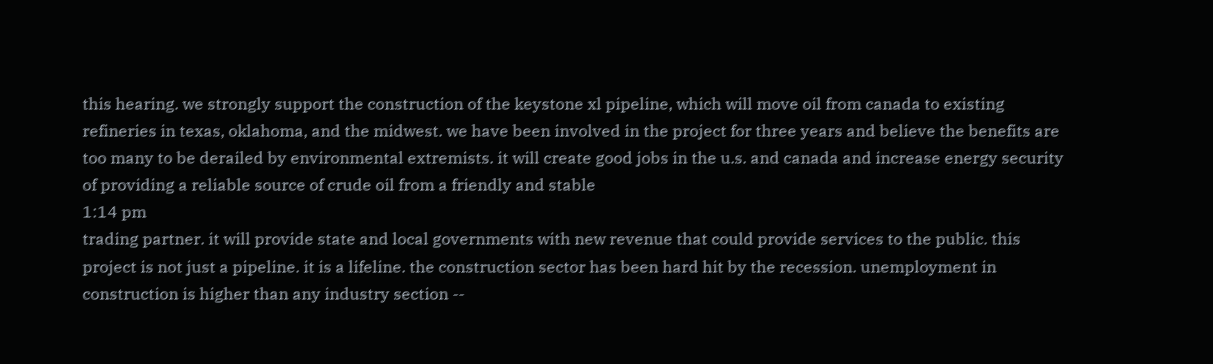this hearing. we strongly support the construction of the keystone xl pipeline, which will move oil from canada to existing refineries in texas, oklahoma, and the midwest. we have been involved in the project for three years and believe the benefits are too many to be derailed by environmental extremists. it will create good jobs in the u.s. and canada and increase energy security of providing a reliable source of crude oil from a friendly and stable
1:14 pm
trading partner. it will provide state and local governments with new revenue that could provide services to the public. this project is not just a pipeline. it is a lifeline. the construction sector has been hard hit by the recession. unemployment in construction is higher than any industry section --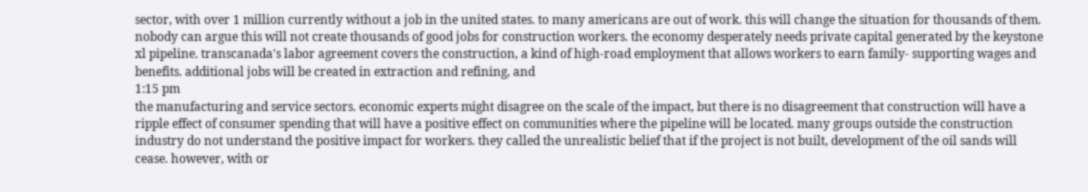sector, with over 1 million currently without a job in the united states. to many americans are out of work. this will change the situation for thousands of them. nobody can argue this will not create thousands of good jobs for construction workers. the economy desperately needs private capital generated by the keystone xl pipeline. transcanada's labor agreement covers the construction, a kind of high-road employment that allows workers to earn family- supporting wages and benefits. additional jobs will be created in extraction and refining, and
1:15 pm
the manufacturing and service sectors. economic experts might disagree on the scale of the impact, but there is no disagreement that construction will have a ripple effect of consumer spending that will have a positive effect on communities where the pipeline will be located. many groups outside the construction industry do not understand the positive impact for workers. they called the unrealistic belief that if the project is not built, development of the oil sands will cease. however, with or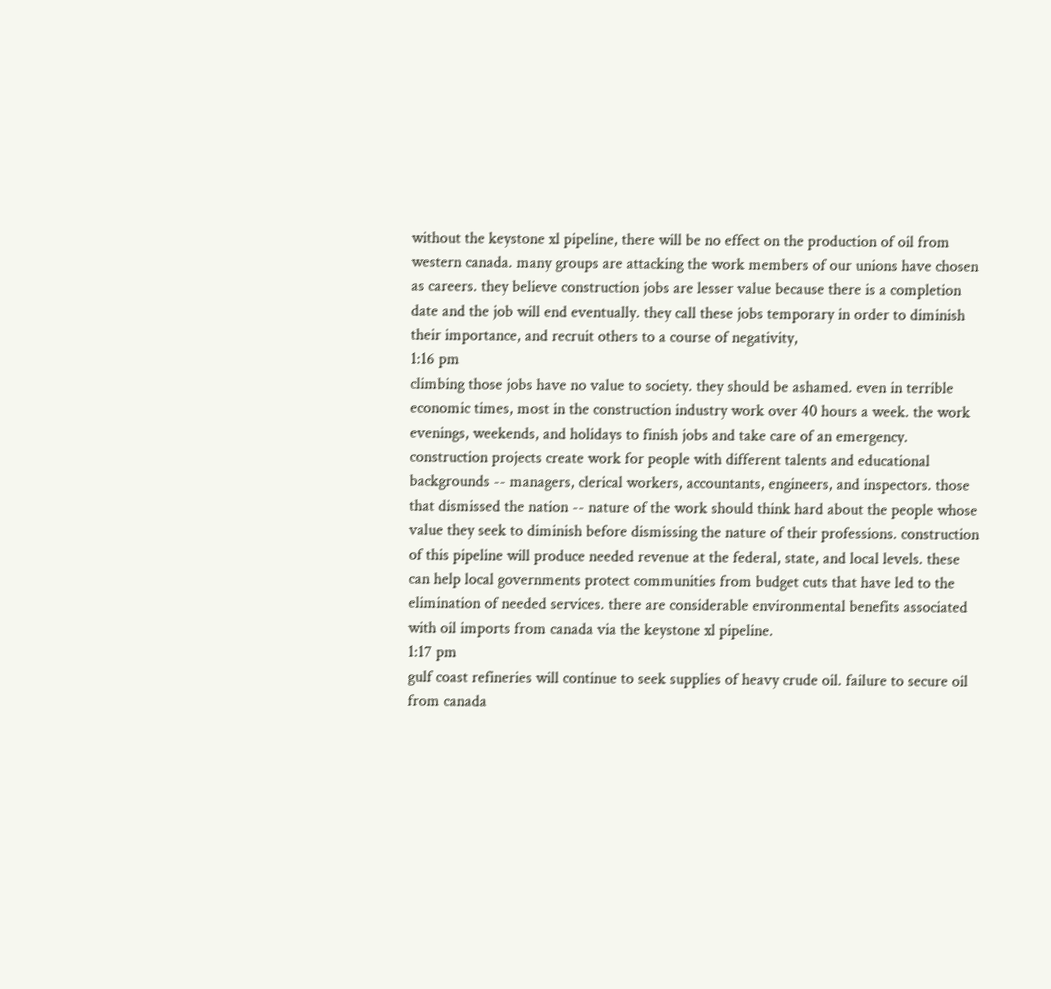without the keystone xl pipeline, there will be no effect on the production of oil from western canada. many groups are attacking the work members of our unions have chosen as careers. they believe construction jobs are lesser value because there is a completion date and the job will end eventually. they call these jobs temporary in order to diminish their importance, and recruit others to a course of negativity,
1:16 pm
climbing those jobs have no value to society. they should be ashamed. even in terrible economic times, most in the construction industry work over 40 hours a week. the work evenings, weekends, and holidays to finish jobs and take care of an emergency. construction projects create work for people with different talents and educational backgrounds -- managers, clerical workers, accountants, engineers, and inspectors. those that dismissed the nation -- nature of the work should think hard about the people whose value they seek to diminish before dismissing the nature of their professions. construction of this pipeline will produce needed revenue at the federal, state, and local levels. these can help local governments protect communities from budget cuts that have led to the elimination of needed services. there are considerable environmental benefits associated with oil imports from canada via the keystone xl pipeline.
1:17 pm
gulf coast refineries will continue to seek supplies of heavy crude oil. failure to secure oil from canada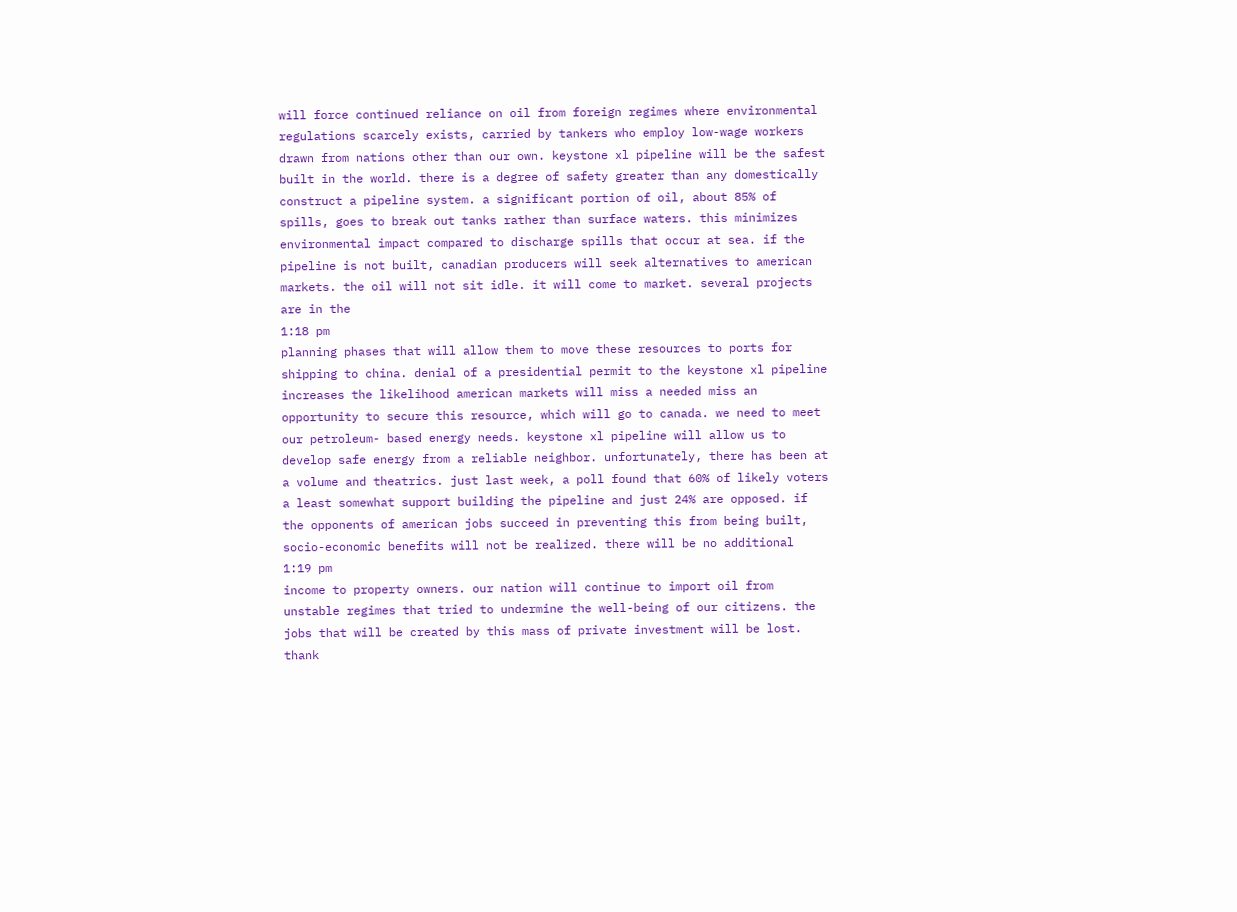will force continued reliance on oil from foreign regimes where environmental regulations scarcely exists, carried by tankers who employ low-wage workers drawn from nations other than our own. keystone xl pipeline will be the safest built in the world. there is a degree of safety greater than any domestically construct a pipeline system. a significant portion of oil, about 85% of spills, goes to break out tanks rather than surface waters. this minimizes environmental impact compared to discharge spills that occur at sea. if the pipeline is not built, canadian producers will seek alternatives to american markets. the oil will not sit idle. it will come to market. several projects are in the
1:18 pm
planning phases that will allow them to move these resources to ports for shipping to china. denial of a presidential permit to the keystone xl pipeline increases the likelihood american markets will miss a needed miss an opportunity to secure this resource, which will go to canada. we need to meet our petroleum- based energy needs. keystone xl pipeline will allow us to develop safe energy from a reliable neighbor. unfortunately, there has been at a volume and theatrics. just last week, a poll found that 60% of likely voters a least somewhat support building the pipeline and just 24% are opposed. if the opponents of american jobs succeed in preventing this from being built, socio-economic benefits will not be realized. there will be no additional
1:19 pm
income to property owners. our nation will continue to import oil from unstable regimes that tried to undermine the well-being of our citizens. the jobs that will be created by this mass of private investment will be lost. thank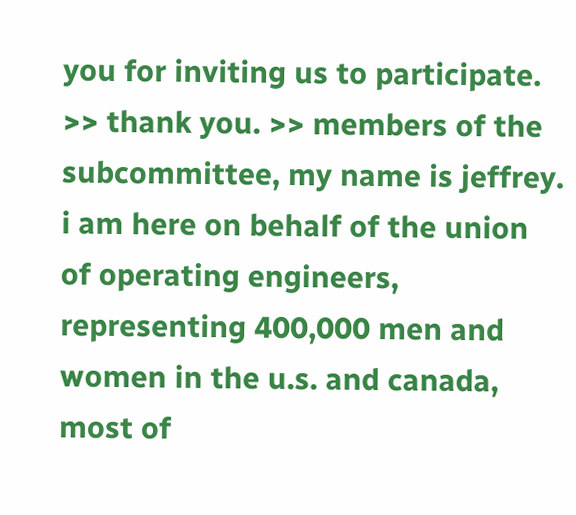you for inviting us to participate. >> thank you. >> members of the subcommittee, my name is jeffrey. i am here on behalf of the union of operating engineers, representing 400,000 men and women in the u.s. and canada, most of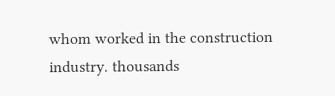whom worked in the construction industry. thousands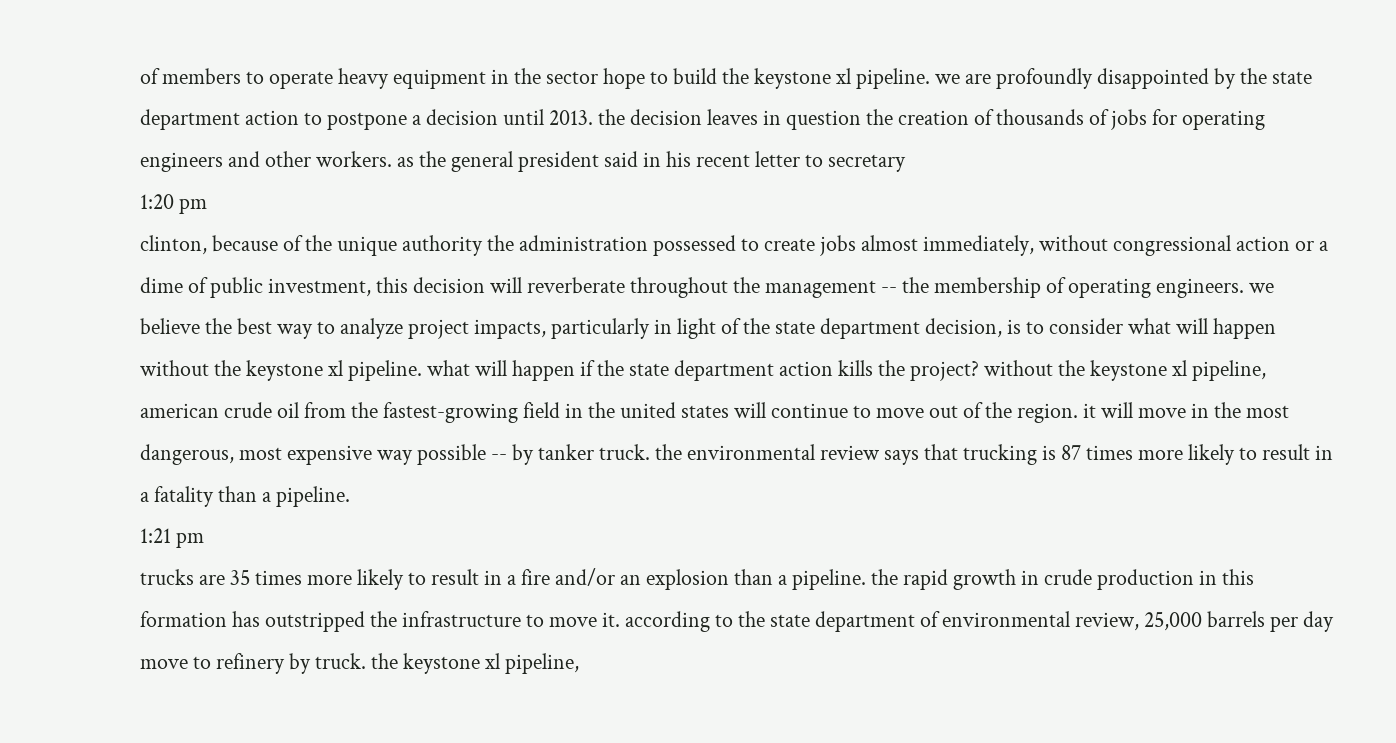of members to operate heavy equipment in the sector hope to build the keystone xl pipeline. we are profoundly disappointed by the state department action to postpone a decision until 2013. the decision leaves in question the creation of thousands of jobs for operating engineers and other workers. as the general president said in his recent letter to secretary
1:20 pm
clinton, because of the unique authority the administration possessed to create jobs almost immediately, without congressional action or a dime of public investment, this decision will reverberate throughout the management -- the membership of operating engineers. we believe the best way to analyze project impacts, particularly in light of the state department decision, is to consider what will happen without the keystone xl pipeline. what will happen if the state department action kills the project? without the keystone xl pipeline, american crude oil from the fastest-growing field in the united states will continue to move out of the region. it will move in the most dangerous, most expensive way possible -- by tanker truck. the environmental review says that trucking is 87 times more likely to result in a fatality than a pipeline.
1:21 pm
trucks are 35 times more likely to result in a fire and/or an explosion than a pipeline. the rapid growth in crude production in this formation has outstripped the infrastructure to move it. according to the state department of environmental review, 25,000 barrels per day move to refinery by truck. the keystone xl pipeline,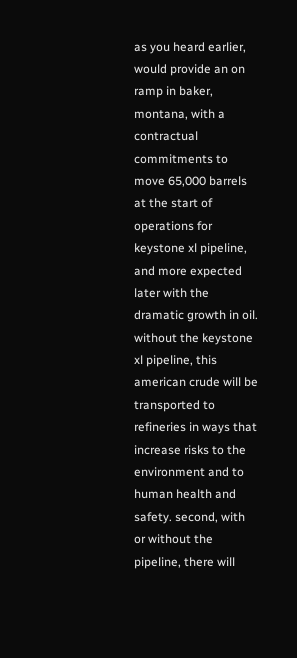as you heard earlier, would provide an on ramp in baker, montana, with a contractual commitments to move 65,000 barrels at the start of operations for keystone xl pipeline, and more expected later with the dramatic growth in oil. without the keystone xl pipeline, this american crude will be transported to refineries in ways that increase risks to the environment and to human health and safety. second, with or without the pipeline, there will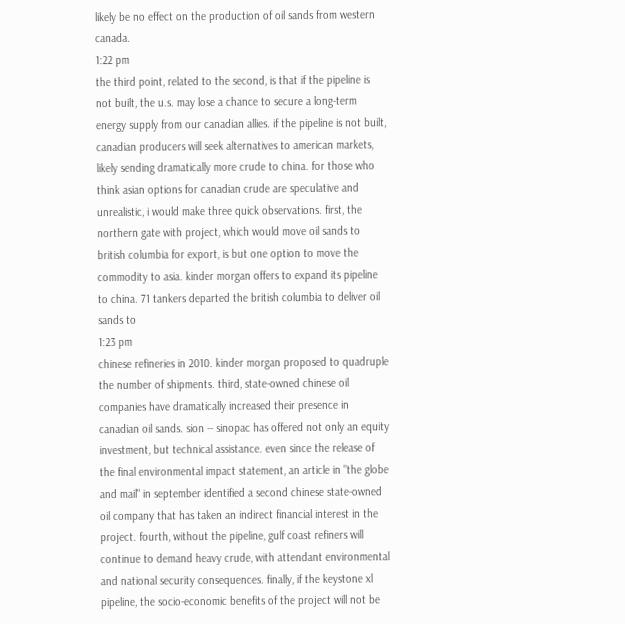likely be no effect on the production of oil sands from western canada.
1:22 pm
the third point, related to the second, is that if the pipeline is not built, the u.s. may lose a chance to secure a long-term energy supply from our canadian allies. if the pipeline is not built, canadian producers will seek alternatives to american markets, likely sending dramatically more crude to china. for those who think asian options for canadian crude are speculative and unrealistic, i would make three quick observations. first, the northern gate with project, which would move oil sands to british columbia for export, is but one option to move the commodity to asia. kinder morgan offers to expand its pipeline to china. 71 tankers departed the british columbia to deliver oil sands to
1:23 pm
chinese refineries in 2010. kinder morgan proposed to quadruple the number of shipments. third, state-owned chinese oil companies have dramatically increased their presence in canadian oil sands. sion -- sinopac has offered not only an equity investment, but technical assistance. even since the release of the final environmental impact statement, an article in "the globe and mail" in september identified a second chinese state-owned oil company that has taken an indirect financial interest in the project. fourth, without the pipeline, gulf coast refiners will continue to demand heavy crude, with attendant environmental and national security consequences. finally, if the keystone xl pipeline, the socio-economic benefits of the project will not be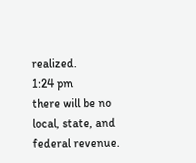realized.
1:24 pm
there will be no local, state, and federal revenue.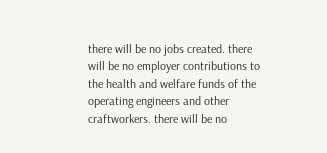there will be no jobs created. there will be no employer contributions to the health and welfare funds of the operating engineers and other craftworkers. there will be no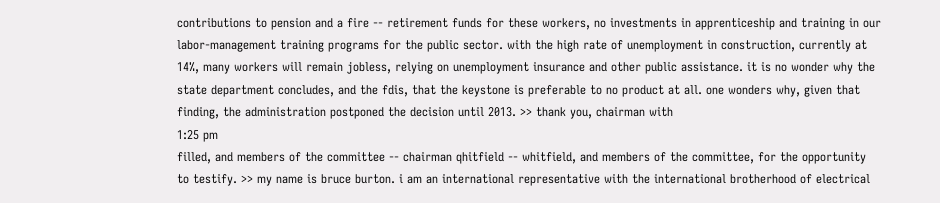contributions to pension and a fire -- retirement funds for these workers, no investments in apprenticeship and training in our labor-management training programs for the public sector. with the high rate of unemployment in construction, currently at 14%, many workers will remain jobless, relying on unemployment insurance and other public assistance. it is no wonder why the state department concludes, and the fdis, that the keystone is preferable to no product at all. one wonders why, given that finding, the administration postponed the decision until 2013. >> thank you, chairman with
1:25 pm
filled, and members of the committee -- chairman qhitfield -- whitfield, and members of the committee, for the opportunity to testify. >> my name is bruce burton. i am an international representative with the international brotherhood of electrical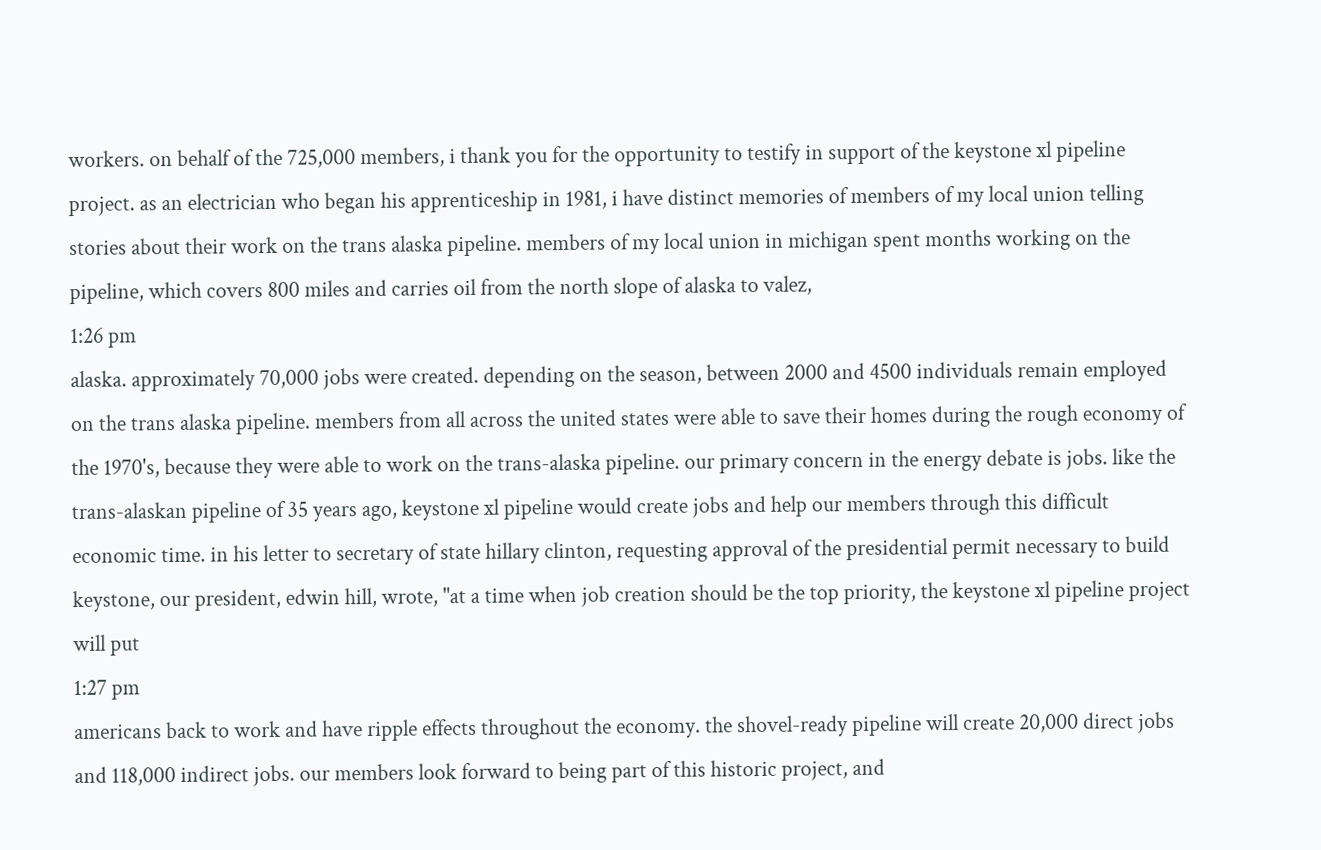workers. on behalf of the 725,000 members, i thank you for the opportunity to testify in support of the keystone xl pipeline project. as an electrician who began his apprenticeship in 1981, i have distinct memories of members of my local union telling stories about their work on the trans alaska pipeline. members of my local union in michigan spent months working on the pipeline, which covers 800 miles and carries oil from the north slope of alaska to valez,
1:26 pm
alaska. approximately 70,000 jobs were created. depending on the season, between 2000 and 4500 individuals remain employed on the trans alaska pipeline. members from all across the united states were able to save their homes during the rough economy of the 1970's, because they were able to work on the trans-alaska pipeline. our primary concern in the energy debate is jobs. like the trans-alaskan pipeline of 35 years ago, keystone xl pipeline would create jobs and help our members through this difficult economic time. in his letter to secretary of state hillary clinton, requesting approval of the presidential permit necessary to build keystone, our president, edwin hill, wrote, "at a time when job creation should be the top priority, the keystone xl pipeline project will put
1:27 pm
americans back to work and have ripple effects throughout the economy. the shovel-ready pipeline will create 20,000 direct jobs and 118,000 indirect jobs. our members look forward to being part of this historic project, and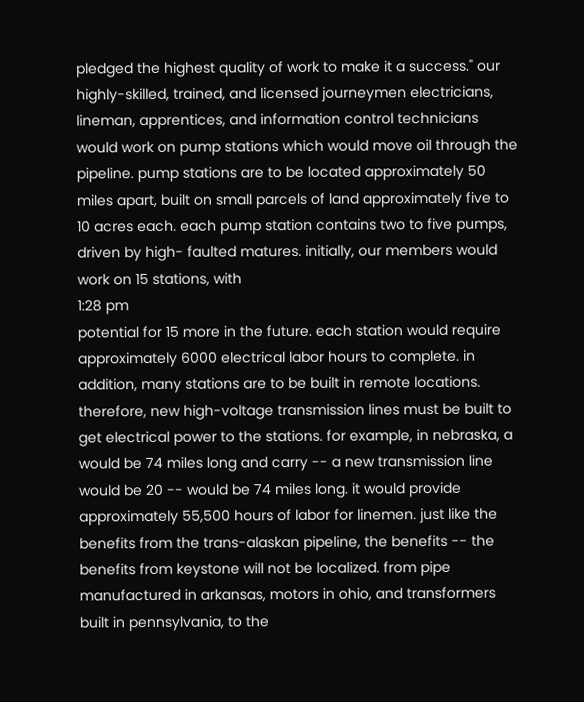pledged the highest quality of work to make it a success." our highly-skilled, trained, and licensed journeymen electricians, lineman, apprentices, and information control technicians would work on pump stations which would move oil through the pipeline. pump stations are to be located approximately 50 miles apart, built on small parcels of land approximately five to 10 acres each. each pump station contains two to five pumps, driven by high- faulted matures. initially, our members would work on 15 stations, with
1:28 pm
potential for 15 more in the future. each station would require approximately 6000 electrical labor hours to complete. in addition, many stations are to be built in remote locations. therefore, new high-voltage transmission lines must be built to get electrical power to the stations. for example, in nebraska, a would be 74 miles long and carry -- a new transmission line would be 20 -- would be 74 miles long. it would provide approximately 55,500 hours of labor for linemen. just like the benefits from the trans-alaskan pipeline, the benefits -- the benefits from keystone will not be localized. from pipe manufactured in arkansas, motors in ohio, and transformers built in pennsylvania, to the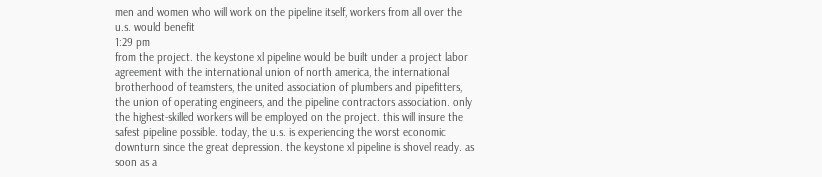men and women who will work on the pipeline itself, workers from all over the u.s. would benefit
1:29 pm
from the project. the keystone xl pipeline would be built under a project labor agreement with the international union of north america, the international brotherhood of teamsters, the united association of plumbers and pipefitters, the union of operating engineers, and the pipeline contractors association. only the highest-skilled workers will be employed on the project. this will insure the safest pipeline possible. today, the u.s. is experiencing the worst economic downturn since the great depression. the keystone xl pipeline is shovel ready. as soon as a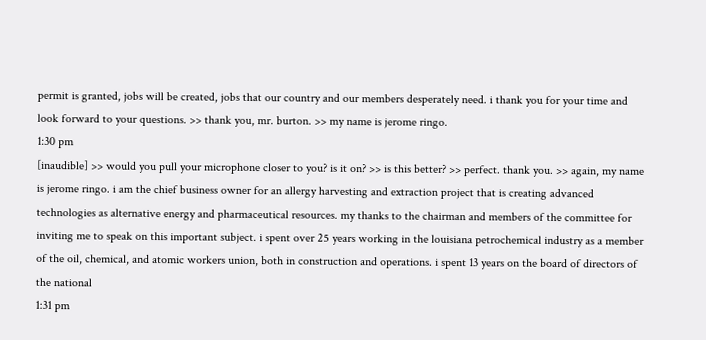permit is granted, jobs will be created, jobs that our country and our members desperately need. i thank you for your time and look forward to your questions. >> thank you, mr. burton. >> my name is jerome ringo.
1:30 pm
[inaudible] >> would you pull your microphone closer to you? is it on? >> is this better? >> perfect. thank you. >> again, my name is jerome ringo. i am the chief business owner for an allergy harvesting and extraction project that is creating advanced technologies as alternative energy and pharmaceutical resources. my thanks to the chairman and members of the committee for inviting me to speak on this important subject. i spent over 25 years working in the louisiana petrochemical industry as a member of the oil, chemical, and atomic workers union, both in construction and operations. i spent 13 years on the board of directors of the national
1:31 pm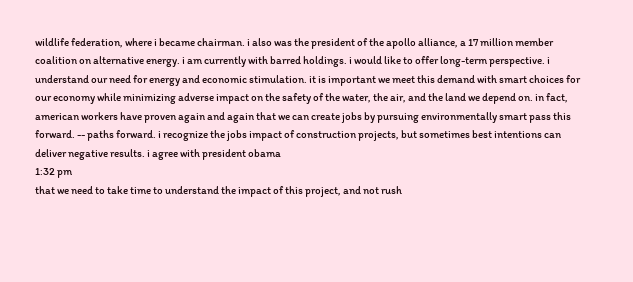wildlife federation, where i became chairman. i also was the president of the apollo alliance, a 17 million member coalition on alternative energy. i am currently with barred holdings. i would like to offer long-term perspective. i understand our need for energy and economic stimulation. it is important we meet this demand with smart choices for our economy while minimizing adverse impact on the safety of the water, the air, and the land we depend on. in fact, american workers have proven again and again that we can create jobs by pursuing environmentally smart pass this forward. -- paths forward. i recognize the jobs impact of construction projects, but sometimes best intentions can deliver negative results. i agree with president obama
1:32 pm
that we need to take time to understand the impact of this project, and not rush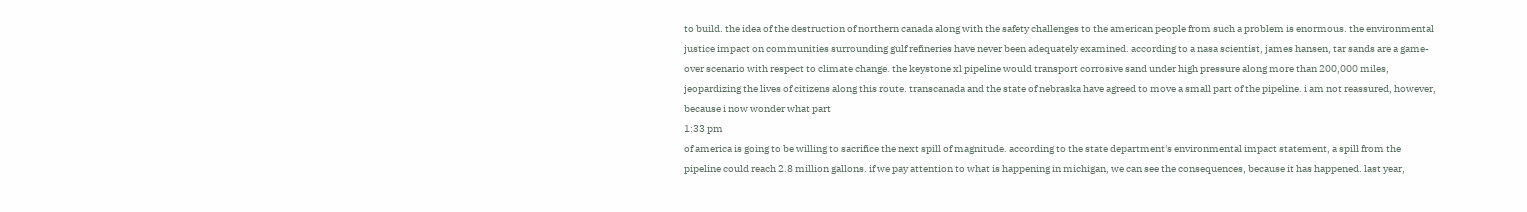to build. the idea of the destruction of northern canada along with the safety challenges to the american people from such a problem is enormous. the environmental justice impact on communities surrounding gulf refineries have never been adequately examined. according to a nasa scientist, james hansen, tar sands are a game-over scenario with respect to climate change. the keystone xl pipeline would transport corrosive sand under high pressure along more than 200,000 miles, jeopardizing the lives of citizens along this route. transcanada and the state of nebraska have agreed to move a small part of the pipeline. i am not reassured, however, because i now wonder what part
1:33 pm
of america is going to be willing to sacrifice the next spill of magnitude. according to the state department's environmental impact statement, a spill from the pipeline could reach 2.8 million gallons. if we pay attention to what is happening in michigan, we can see the consequences, because it has happened. last year,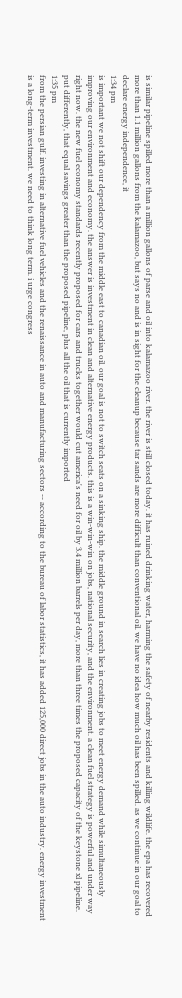is similar pipeline spilled more than a million gallons of parse and oil into kalamazoo river. the river is still closed today. it has ruined drinking water, harming the safety of nearby residents and killing wildlife. the epa has recovered more than 1.1 million gallons from the kalamazoo, but says no and is in sight for the cleanup because tar sands are more difficult than conventional oil. we have no idea how much oil has been spilled. as we continue in our goal to declare energy independence, it
1:34 pm
is important we not shift our dependency from the middle east to canadian oil. our goal is not to switch seats on a sinking ship. the middle ground in search lies in creating jobs to meet energy demand while simultaneously improving our environment and economy. the answer is investment in clean and alternative energy products. this is a win-win-win on jobs, national security, and the environment. a clean fuel strategy is powerful and under way right now. the new fuel economy standards recently proposed for cars and trucks together would cut america's need for oil by 3.4 million barrels per day, more than three times the proposed capacity of the keystone xl pipeline. put differently, that equal savings greater than the proposed pipeline, plus all the oil that is currently imported
1:35 pm
from the persian gulf. investing in alternative fuel vehicles and the renaissance in auto and manufacturing sectors -- according to the bureau of labor statistics, it has added 125,000 direct jobs in the auto industry. energy investment is a long-term investment. we need to think long term. i urge congress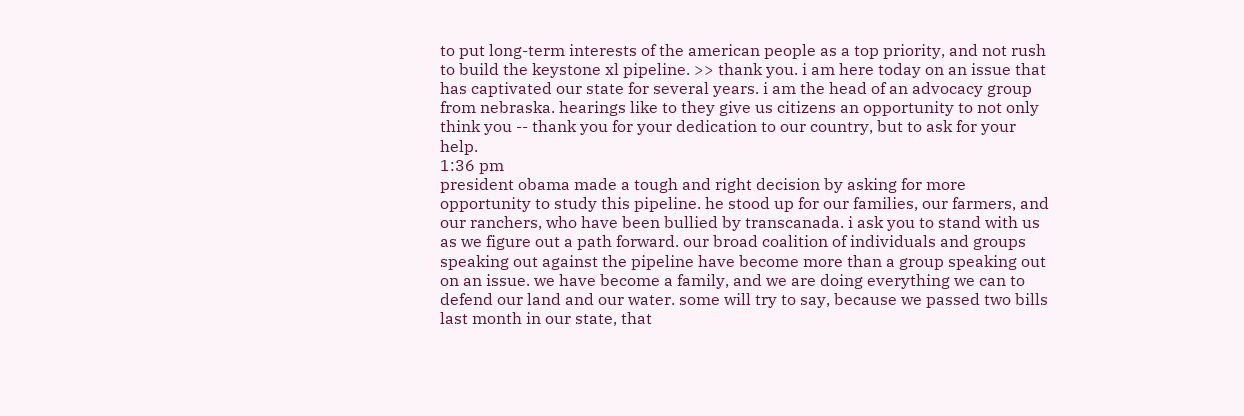to put long-term interests of the american people as a top priority, and not rush to build the keystone xl pipeline. >> thank you. i am here today on an issue that has captivated our state for several years. i am the head of an advocacy group from nebraska. hearings like to they give us citizens an opportunity to not only think you -- thank you for your dedication to our country, but to ask for your help.
1:36 pm
president obama made a tough and right decision by asking for more opportunity to study this pipeline. he stood up for our families, our farmers, and our ranchers, who have been bullied by transcanada. i ask you to stand with us as we figure out a path forward. our broad coalition of individuals and groups speaking out against the pipeline have become more than a group speaking out on an issue. we have become a family, and we are doing everything we can to defend our land and our water. some will try to say, because we passed two bills last month in our state, that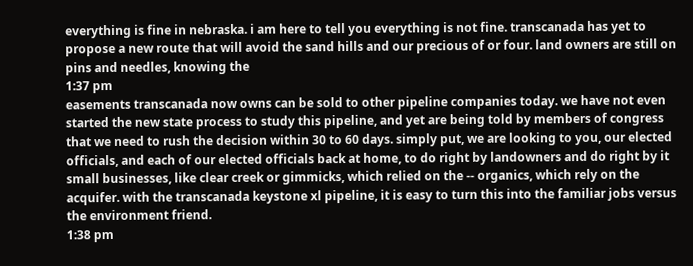everything is fine in nebraska. i am here to tell you everything is not fine. transcanada has yet to propose a new route that will avoid the sand hills and our precious of or four. land owners are still on pins and needles, knowing the
1:37 pm
easements transcanada now owns can be sold to other pipeline companies today. we have not even started the new state process to study this pipeline, and yet are being told by members of congress that we need to rush the decision within 30 to 60 days. simply put, we are looking to you, our elected officials, and each of our elected officials back at home, to do right by landowners and do right by it small businesses, like clear creek or gimmicks, which relied on the -- organics, which rely on the acquifer. with the transcanada keystone xl pipeline, it is easy to turn this into the familiar jobs versus the environment friend.
1:38 pm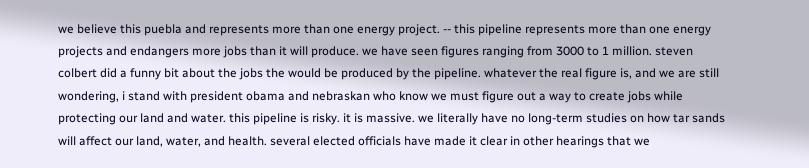we believe this puebla and represents more than one energy project. -- this pipeline represents more than one energy projects and endangers more jobs than it will produce. we have seen figures ranging from 3000 to 1 million. steven colbert did a funny bit about the jobs the would be produced by the pipeline. whatever the real figure is, and we are still wondering, i stand with president obama and nebraskan who know we must figure out a way to create jobs while protecting our land and water. this pipeline is risky. it is massive. we literally have no long-term studies on how tar sands will affect our land, water, and health. several elected officials have made it clear in other hearings that we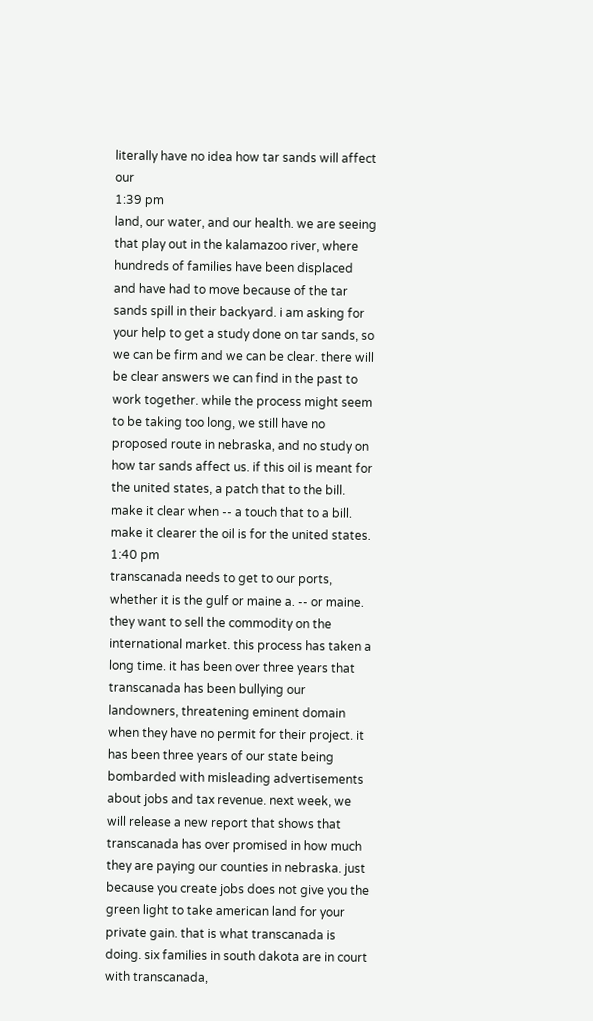literally have no idea how tar sands will affect our
1:39 pm
land, our water, and our health. we are seeing that play out in the kalamazoo river, where hundreds of families have been displaced and have had to move because of the tar sands spill in their backyard. i am asking for your help to get a study done on tar sands, so we can be firm and we can be clear. there will be clear answers we can find in the past to work together. while the process might seem to be taking too long, we still have no proposed route in nebraska, and no study on how tar sands affect us. if this oil is meant for the united states, a patch that to the bill. make it clear when -- a touch that to a bill. make it clearer the oil is for the united states.
1:40 pm
transcanada needs to get to our ports, whether it is the gulf or maine a. -- or maine. they want to sell the commodity on the international market. this process has taken a long time. it has been over three years that transcanada has been bullying our landowners, threatening eminent domain when they have no permit for their project. it has been three years of our state being bombarded with misleading advertisements about jobs and tax revenue. next week, we will release a new report that shows that transcanada has over promised in how much they are paying our counties in nebraska. just because you create jobs does not give you the green light to take american land for your private gain. that is what transcanada is doing. six families in south dakota are in court with transcanada,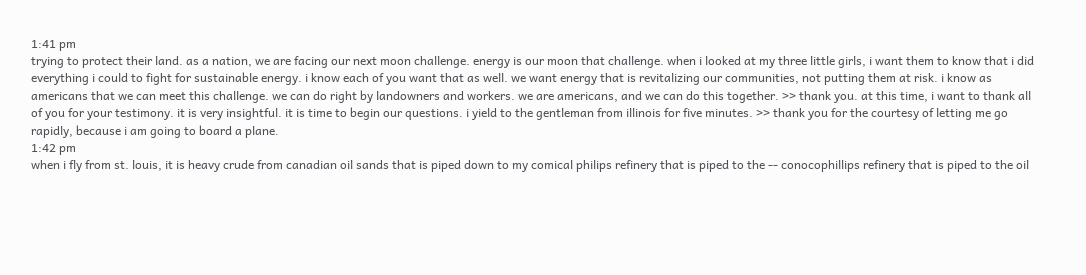1:41 pm
trying to protect their land. as a nation, we are facing our next moon challenge. energy is our moon that challenge. when i looked at my three little girls, i want them to know that i did everything i could to fight for sustainable energy. i know each of you want that as well. we want energy that is revitalizing our communities, not putting them at risk. i know as americans that we can meet this challenge. we can do right by landowners and workers. we are americans, and we can do this together. >> thank you. at this time, i want to thank all of you for your testimony. it is very insightful. it is time to begin our questions. i yield to the gentleman from illinois for five minutes. >> thank you for the courtesy of letting me go rapidly, because i am going to board a plane.
1:42 pm
when i fly from st. louis, it is heavy crude from canadian oil sands that is piped down to my comical philips refinery that is piped to the -- conocophillips refinery that is piped to the oil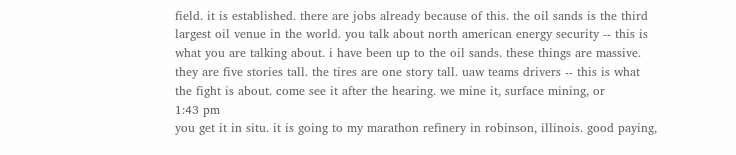field. it is established. there are jobs already because of this. the oil sands is the third largest oil venue in the world. you talk about north american energy security -- this is what you are talking about. i have been up to the oil sands. these things are massive. they are five stories tall. the tires are one story tall. uaw teams drivers -- this is what the fight is about. come see it after the hearing. we mine it, surface mining, or
1:43 pm
you get it in situ. it is going to my marathon refinery in robinson, illinois. good paying,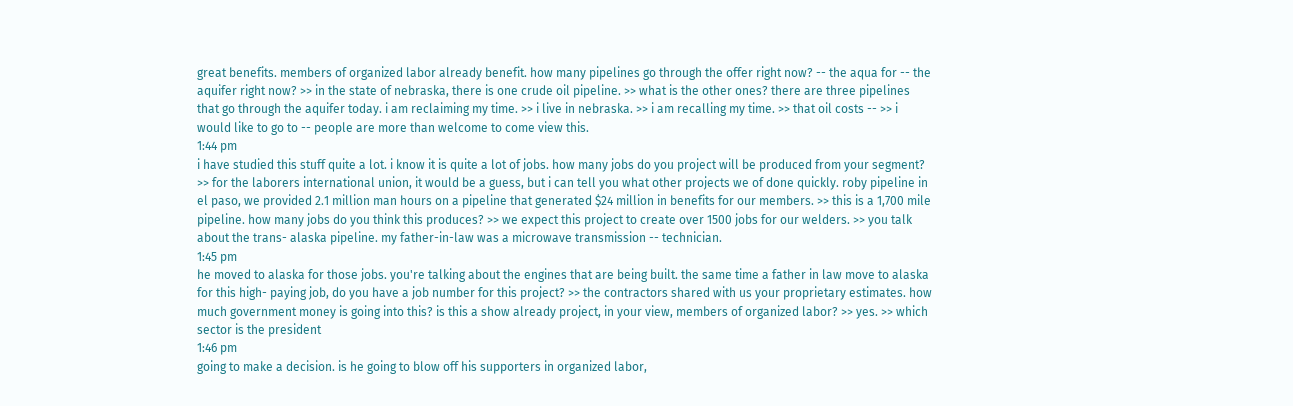great benefits. members of organized labor already benefit. how many pipelines go through the offer right now? -- the aqua for -- the aquifer right now? >> in the state of nebraska, there is one crude oil pipeline. >> what is the other ones? there are three pipelines that go through the aquifer today. i am reclaiming my time. >> i live in nebraska. >> i am recalling my time. >> that oil costs -- >> i would like to go to -- people are more than welcome to come view this.
1:44 pm
i have studied this stuff quite a lot. i know it is quite a lot of jobs. how many jobs do you project will be produced from your segment? >> for the laborers international union, it would be a guess, but i can tell you what other projects we of done quickly. roby pipeline in el paso, we provided 2.1 million man hours on a pipeline that generated $24 million in benefits for our members. >> this is a 1,700 mile pipeline. how many jobs do you think this produces? >> we expect this project to create over 1500 jobs for our welders. >> you talk about the trans- alaska pipeline. my father-in-law was a microwave transmission -- technician.
1:45 pm
he moved to alaska for those jobs. you're talking about the engines that are being built. the same time a father in law move to alaska for this high- paying job, do you have a job number for this project? >> the contractors shared with us your proprietary estimates. how much government money is going into this? is this a show already project, in your view, members of organized labor? >> yes. >> which sector is the president
1:46 pm
going to make a decision. is he going to blow off his supporters in organized labor,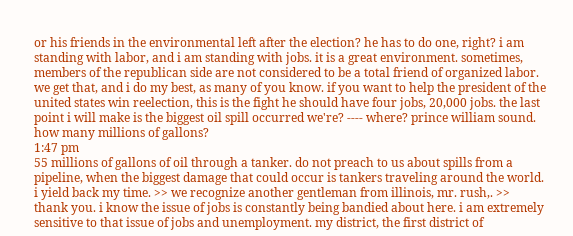or his friends in the environmental left after the election? he has to do one, right? i am standing with labor, and i am standing with jobs. it is a great environment. sometimes, members of the republican side are not considered to be a total friend of organized labor. we get that, and i do my best, as many of you know. if you want to help the president of the united states win reelection, this is the fight he should have four jobs, 20,000 jobs. the last point i will make is the biggest oil spill occurred we're? ---- where? prince william sound. how many millions of gallons?
1:47 pm
55 millions of gallons of oil through a tanker. do not preach to us about spills from a pipeline, when the biggest damage that could occur is tankers traveling around the world. i yield back my time. >> we recognize another gentleman from illinois, mr. rush,. >> thank you. i know the issue of jobs is constantly being bandied about here. i am extremely sensitive to that issue of jobs and unemployment. my district, the first district of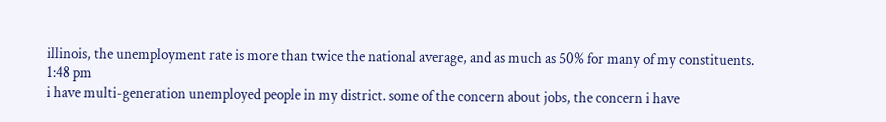illinois, the unemployment rate is more than twice the national average, and as much as 50% for many of my constituents.
1:48 pm
i have multi-generation unemployed people in my district. some of the concern about jobs, the concern i have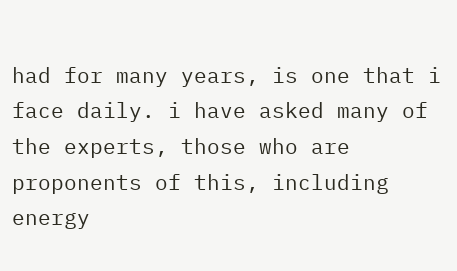had for many years, is one that i face daily. i have asked many of the experts, those who are proponents of this, including energy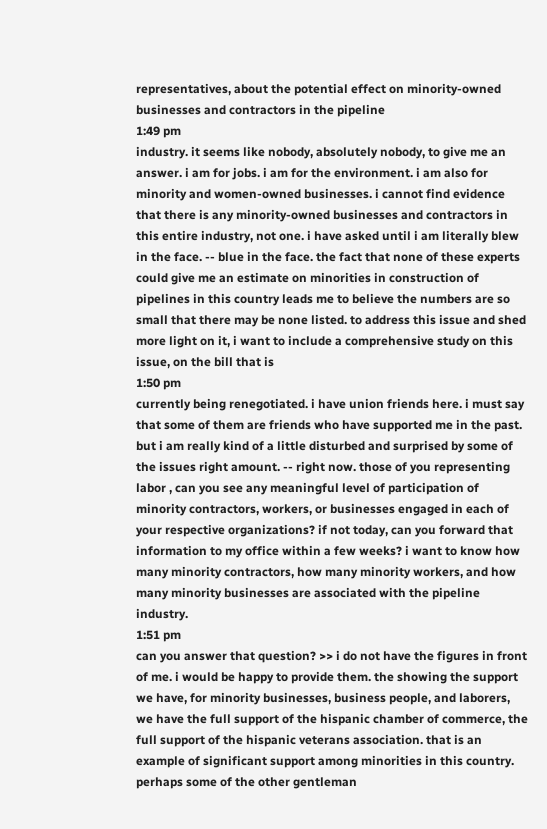representatives, about the potential effect on minority-owned businesses and contractors in the pipeline
1:49 pm
industry. it seems like nobody, absolutely nobody, to give me an answer. i am for jobs. i am for the environment. i am also for minority and women-owned businesses. i cannot find evidence that there is any minority-owned businesses and contractors in this entire industry, not one. i have asked until i am literally blew in the face. -- blue in the face. the fact that none of these experts could give me an estimate on minorities in construction of pipelines in this country leads me to believe the numbers are so small that there may be none listed. to address this issue and shed more light on it, i want to include a comprehensive study on this issue, on the bill that is
1:50 pm
currently being renegotiated. i have union friends here. i must say that some of them are friends who have supported me in the past. but i am really kind of a little disturbed and surprised by some of the issues right amount. -- right now. those of you representing labor , can you see any meaningful level of participation of minority contractors, workers, or businesses engaged in each of your respective organizations? if not today, can you forward that information to my office within a few weeks? i want to know how many minority contractors, how many minority workers, and how many minority businesses are associated with the pipeline industry.
1:51 pm
can you answer that question? >> i do not have the figures in front of me. i would be happy to provide them. the showing the support we have, for minority businesses, business people, and laborers, we have the full support of the hispanic chamber of commerce, the full support of the hispanic veterans association. that is an example of significant support among minorities in this country. perhaps some of the other gentleman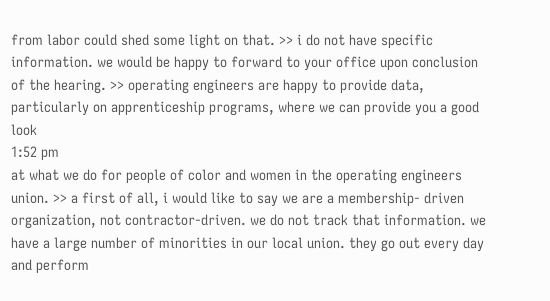from labor could shed some light on that. >> i do not have specific information. we would be happy to forward to your office upon conclusion of the hearing. >> operating engineers are happy to provide data, particularly on apprenticeship programs, where we can provide you a good look
1:52 pm
at what we do for people of color and women in the operating engineers union. >> a first of all, i would like to say we are a membership- driven organization, not contractor-driven. we do not track that information. we have a large number of minorities in our local union. they go out every day and perform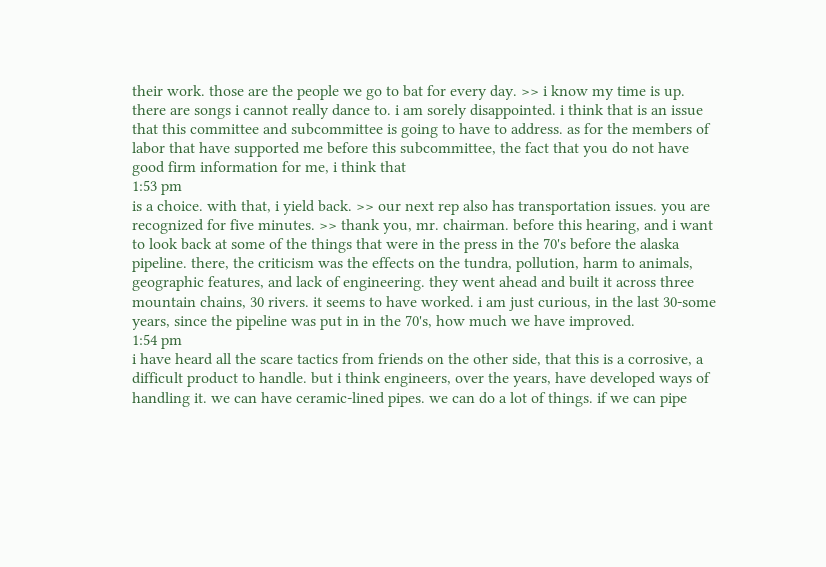their work. those are the people we go to bat for every day. >> i know my time is up. there are songs i cannot really dance to. i am sorely disappointed. i think that is an issue that this committee and subcommittee is going to have to address. as for the members of labor that have supported me before this subcommittee, the fact that you do not have good firm information for me, i think that
1:53 pm
is a choice. with that, i yield back. >> our next rep also has transportation issues. you are recognized for five minutes. >> thank you, mr. chairman. before this hearing, and i want to look back at some of the things that were in the press in the 70's before the alaska pipeline. there, the criticism was the effects on the tundra, pollution, harm to animals, geographic features, and lack of engineering. they went ahead and built it across three mountain chains, 30 rivers. it seems to have worked. i am just curious, in the last 30-some years, since the pipeline was put in in the 70's, how much we have improved.
1:54 pm
i have heard all the scare tactics from friends on the other side, that this is a corrosive, a difficult product to handle. but i think engineers, over the years, have developed ways of handling it. we can have ceramic-lined pipes. we can do a lot of things. if we can pipe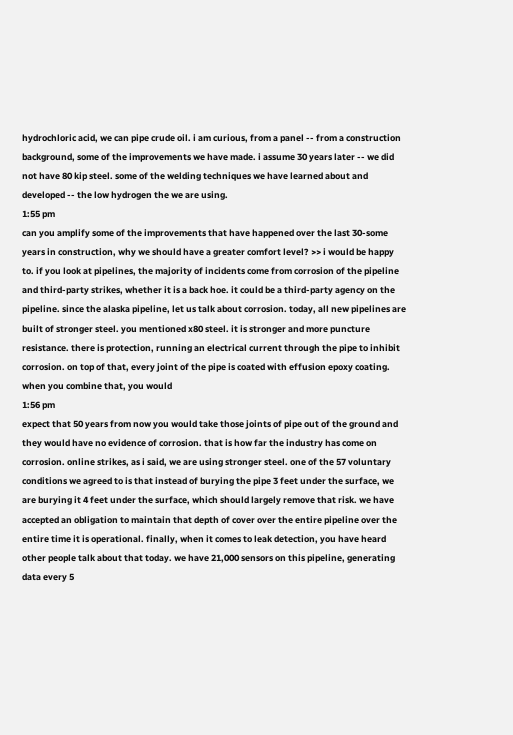hydrochloric acid, we can pipe crude oil. i am curious, from a panel -- from a construction background, some of the improvements we have made. i assume 30 years later -- we did not have 80 kip steel. some of the welding techniques we have learned about and developed -- the low hydrogen the we are using.
1:55 pm
can you amplify some of the improvements that have happened over the last 30-some years in construction, why we should have a greater comfort level? >> i would be happy to. if you look at pipelines, the majority of incidents come from corrosion of the pipeline and third-party strikes, whether it is a back hoe. it could be a third-party agency on the pipeline. since the alaska pipeline, let us talk about corrosion. today, all new pipelines are built of stronger steel. you mentioned x80 steel. it is stronger and more puncture resistance. there is protection, running an electrical current through the pipe to inhibit corrosion. on top of that, every joint of the pipe is coated with effusion epoxy coating. when you combine that, you would
1:56 pm
expect that 50 years from now you would take those joints of pipe out of the ground and they would have no evidence of corrosion. that is how far the industry has come on corrosion. online strikes, as i said, we are using stronger steel. one of the 57 voluntary conditions we agreed to is that instead of burying the pipe 3 feet under the surface, we are burying it 4 feet under the surface, which should largely remove that risk. we have accepted an obligation to maintain that depth of cover over the entire pipeline over the entire time it is operational. finally, when it comes to leak detection, you have heard other people talk about that today. we have 21,000 sensors on this pipeline, generating data every 5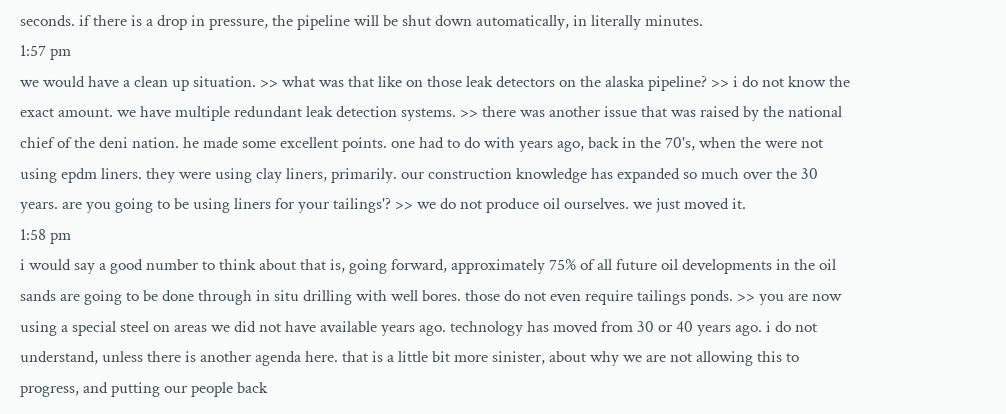seconds. if there is a drop in pressure, the pipeline will be shut down automatically, in literally minutes.
1:57 pm
we would have a clean up situation. >> what was that like on those leak detectors on the alaska pipeline? >> i do not know the exact amount. we have multiple redundant leak detection systems. >> there was another issue that was raised by the national chief of the deni nation. he made some excellent points. one had to do with years ago, back in the 70's, when the were not using epdm liners. they were using clay liners, primarily. our construction knowledge has expanded so much over the 30 years. are you going to be using liners for your tailings'? >> we do not produce oil ourselves. we just moved it.
1:58 pm
i would say a good number to think about that is, going forward, approximately 75% of all future oil developments in the oil sands are going to be done through in situ drilling with well bores. those do not even require tailings ponds. >> you are now using a special steel on areas we did not have available years ago. technology has moved from 30 or 40 years ago. i do not understand, unless there is another agenda here. that is a little bit more sinister, about why we are not allowing this to progress, and putting our people back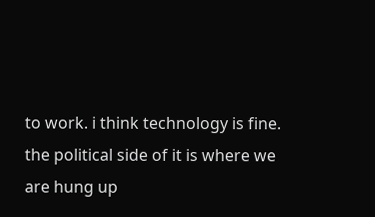to work. i think technology is fine. the political side of it is where we are hung up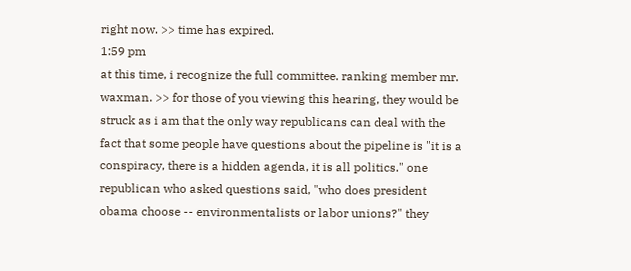right now. >> time has expired.
1:59 pm
at this time, i recognize the full committee. ranking member mr. waxman. >> for those of you viewing this hearing, they would be struck as i am that the only way republicans can deal with the fact that some people have questions about the pipeline is "it is a conspiracy, there is a hidden agenda, it is all politics." one republican who asked questions said, "who does president obama choose -- environmentalists or labor unions?" they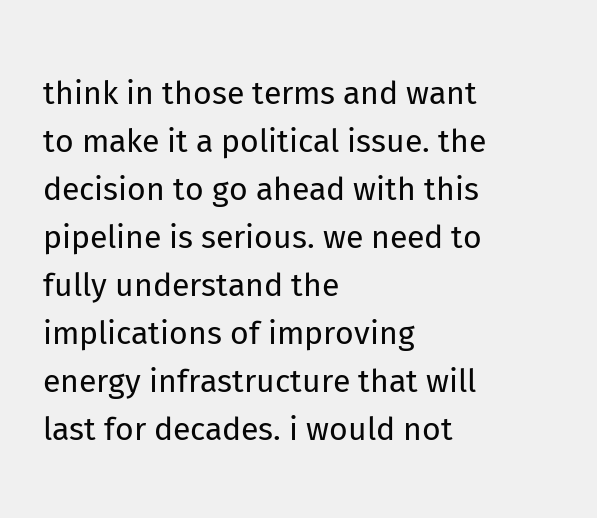think in those terms and want to make it a political issue. the decision to go ahead with this pipeline is serious. we need to fully understand the implications of improving energy infrastructure that will last for decades. i would not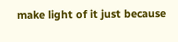make light of it just because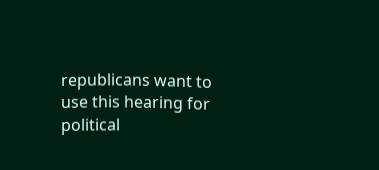republicans want to use this hearing for political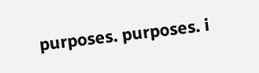purposes. purposes. i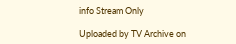info Stream Only

Uploaded by TV Archive on